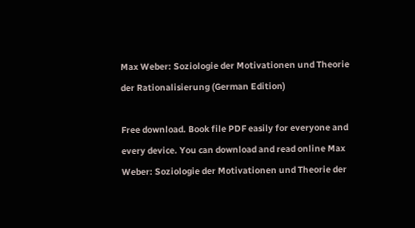Max Weber: Soziologie der Motivationen und Theorie der Rationalisierung (German Edition)

Free download. Book file PDF easily for everyone and every device. You can download and read online Max Weber: Soziologie der Motivationen und Theorie der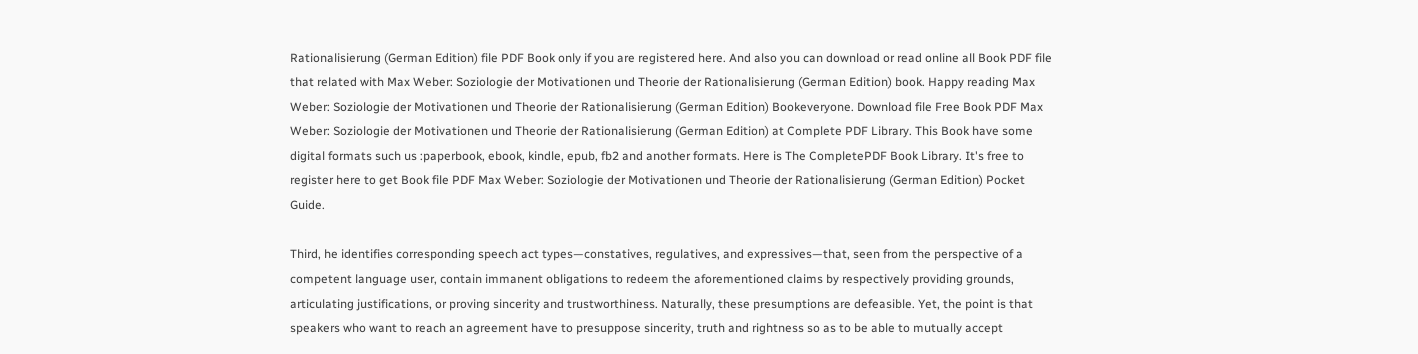Rationalisierung (German Edition) file PDF Book only if you are registered here. And also you can download or read online all Book PDF file that related with Max Weber: Soziologie der Motivationen und Theorie der Rationalisierung (German Edition) book. Happy reading Max Weber: Soziologie der Motivationen und Theorie der Rationalisierung (German Edition) Bookeveryone. Download file Free Book PDF Max Weber: Soziologie der Motivationen und Theorie der Rationalisierung (German Edition) at Complete PDF Library. This Book have some digital formats such us :paperbook, ebook, kindle, epub, fb2 and another formats. Here is The CompletePDF Book Library. It's free to register here to get Book file PDF Max Weber: Soziologie der Motivationen und Theorie der Rationalisierung (German Edition) Pocket Guide.

Third, he identifies corresponding speech act types—constatives, regulatives, and expressives—that, seen from the perspective of a competent language user, contain immanent obligations to redeem the aforementioned claims by respectively providing grounds, articulating justifications, or proving sincerity and trustworthiness. Naturally, these presumptions are defeasible. Yet, the point is that speakers who want to reach an agreement have to presuppose sincerity, truth and rightness so as to be able to mutually accept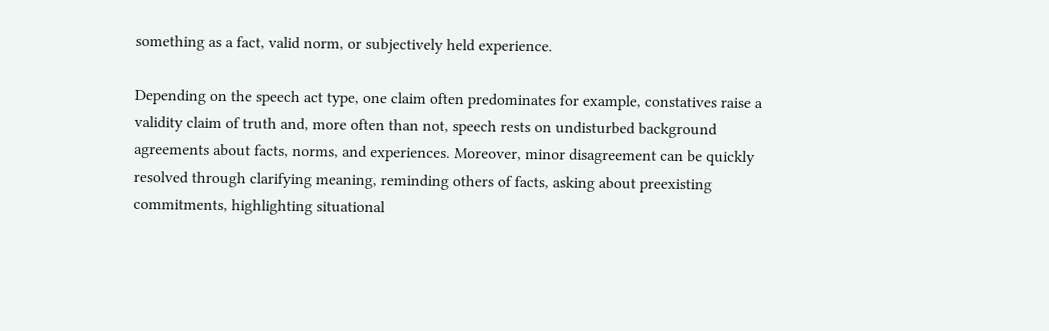something as a fact, valid norm, or subjectively held experience.

Depending on the speech act type, one claim often predominates for example, constatives raise a validity claim of truth and, more often than not, speech rests on undisturbed background agreements about facts, norms, and experiences. Moreover, minor disagreement can be quickly resolved through clarifying meaning, reminding others of facts, asking about preexisting commitments, highlighting situational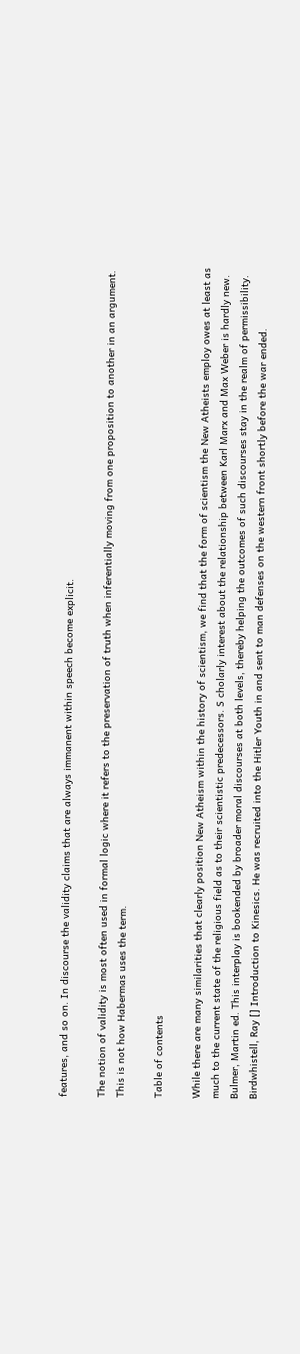features, and so on. In discourse the validity claims that are always immanent within speech become explicit.

The notion of validity is most often used in formal logic where it refers to the preservation of truth when inferentially moving from one proposition to another in an argument. This is not how Habermas uses the term.

Table of contents

While there are many similarities that clearly position New Atheism within the history of scientism, we find that the form of scientism the New Atheists employ owes at least as much to the current state of the religious field as to their scientistic predecessors. S cholarly interest about the relationship between Karl Marx and Max Weber is hardly new. Bulmer, Martin ed. This interplay is bookended by broader moral discourses at both levels, thereby helping the outcomes of such discourses stay in the realm of permissibility. Birdwhistell, Ray [] Introduction to Kinesics. He was recruited into the Hitler Youth in and sent to man defenses on the western front shortly before the war ended.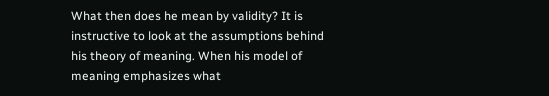What then does he mean by validity? It is instructive to look at the assumptions behind his theory of meaning. When his model of meaning emphasizes what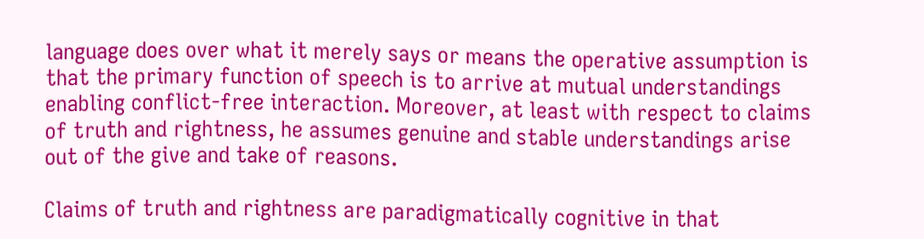language does over what it merely says or means the operative assumption is that the primary function of speech is to arrive at mutual understandings enabling conflict-free interaction. Moreover, at least with respect to claims of truth and rightness, he assumes genuine and stable understandings arise out of the give and take of reasons.

Claims of truth and rightness are paradigmatically cognitive in that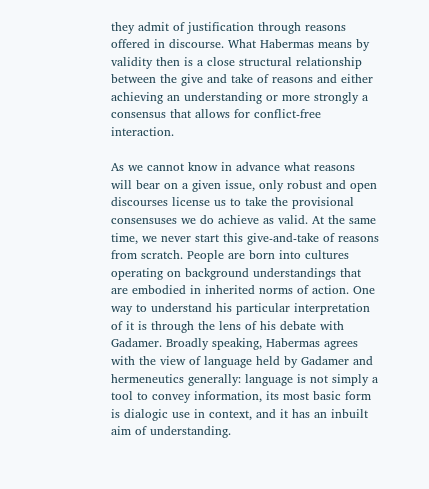they admit of justification through reasons offered in discourse. What Habermas means by validity then is a close structural relationship between the give and take of reasons and either achieving an understanding or more strongly a consensus that allows for conflict-free interaction.

As we cannot know in advance what reasons will bear on a given issue, only robust and open discourses license us to take the provisional consensuses we do achieve as valid. At the same time, we never start this give-and-take of reasons from scratch. People are born into cultures operating on background understandings that are embodied in inherited norms of action. One way to understand his particular interpretation of it is through the lens of his debate with Gadamer. Broadly speaking, Habermas agrees with the view of language held by Gadamer and hermeneutics generally: language is not simply a tool to convey information, its most basic form is dialogic use in context, and it has an inbuilt aim of understanding.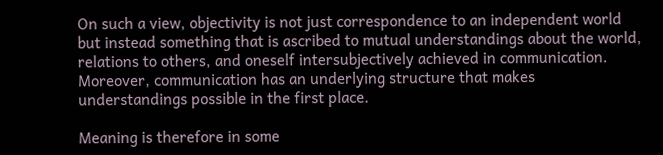On such a view, objectivity is not just correspondence to an independent world but instead something that is ascribed to mutual understandings about the world, relations to others, and oneself intersubjectively achieved in communication. Moreover, communication has an underlying structure that makes understandings possible in the first place.

Meaning is therefore in some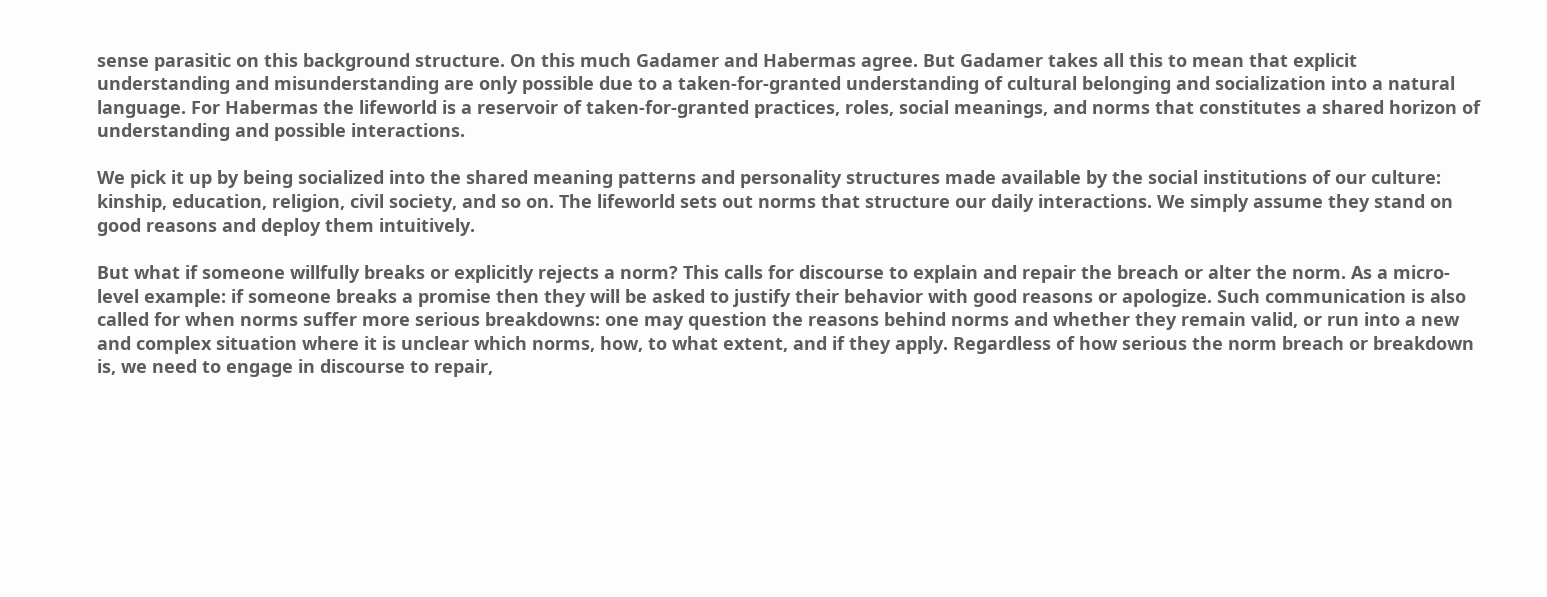sense parasitic on this background structure. On this much Gadamer and Habermas agree. But Gadamer takes all this to mean that explicit understanding and misunderstanding are only possible due to a taken-for-granted understanding of cultural belonging and socialization into a natural language. For Habermas the lifeworld is a reservoir of taken-for-granted practices, roles, social meanings, and norms that constitutes a shared horizon of understanding and possible interactions.

We pick it up by being socialized into the shared meaning patterns and personality structures made available by the social institutions of our culture: kinship, education, religion, civil society, and so on. The lifeworld sets out norms that structure our daily interactions. We simply assume they stand on good reasons and deploy them intuitively.

But what if someone willfully breaks or explicitly rejects a norm? This calls for discourse to explain and repair the breach or alter the norm. As a micro-level example: if someone breaks a promise then they will be asked to justify their behavior with good reasons or apologize. Such communication is also called for when norms suffer more serious breakdowns: one may question the reasons behind norms and whether they remain valid, or run into a new and complex situation where it is unclear which norms, how, to what extent, and if they apply. Regardless of how serious the norm breach or breakdown is, we need to engage in discourse to repair,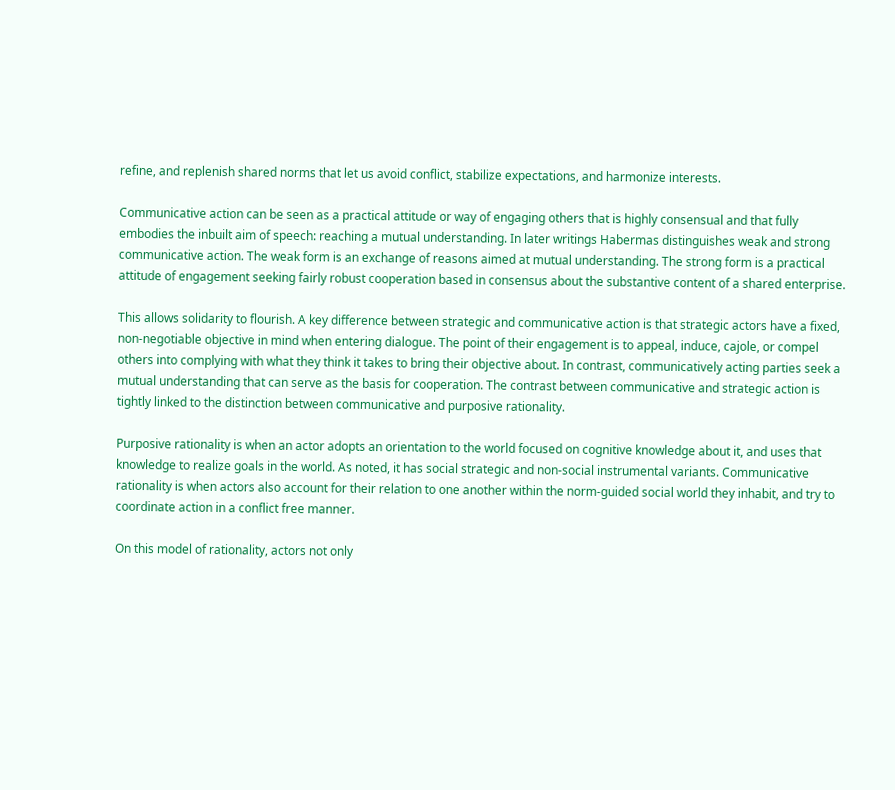refine, and replenish shared norms that let us avoid conflict, stabilize expectations, and harmonize interests.

Communicative action can be seen as a practical attitude or way of engaging others that is highly consensual and that fully embodies the inbuilt aim of speech: reaching a mutual understanding. In later writings Habermas distinguishes weak and strong communicative action. The weak form is an exchange of reasons aimed at mutual understanding. The strong form is a practical attitude of engagement seeking fairly robust cooperation based in consensus about the substantive content of a shared enterprise.

This allows solidarity to flourish. A key difference between strategic and communicative action is that strategic actors have a fixed, non-negotiable objective in mind when entering dialogue. The point of their engagement is to appeal, induce, cajole, or compel others into complying with what they think it takes to bring their objective about. In contrast, communicatively acting parties seek a mutual understanding that can serve as the basis for cooperation. The contrast between communicative and strategic action is tightly linked to the distinction between communicative and purposive rationality.

Purposive rationality is when an actor adopts an orientation to the world focused on cognitive knowledge about it, and uses that knowledge to realize goals in the world. As noted, it has social strategic and non-social instrumental variants. Communicative rationality is when actors also account for their relation to one another within the norm-guided social world they inhabit, and try to coordinate action in a conflict free manner.

On this model of rationality, actors not only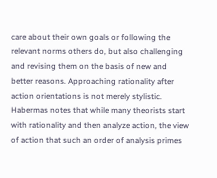care about their own goals or following the relevant norms others do, but also challenging and revising them on the basis of new and better reasons. Approaching rationality after action orientations is not merely stylistic. Habermas notes that while many theorists start with rationality and then analyze action, the view of action that such an order of analysis primes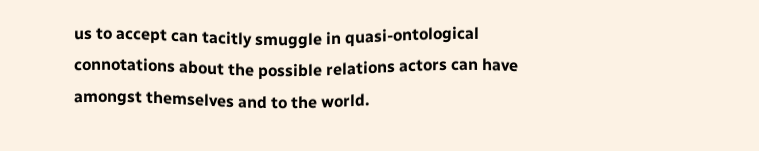us to accept can tacitly smuggle in quasi-ontological connotations about the possible relations actors can have amongst themselves and to the world.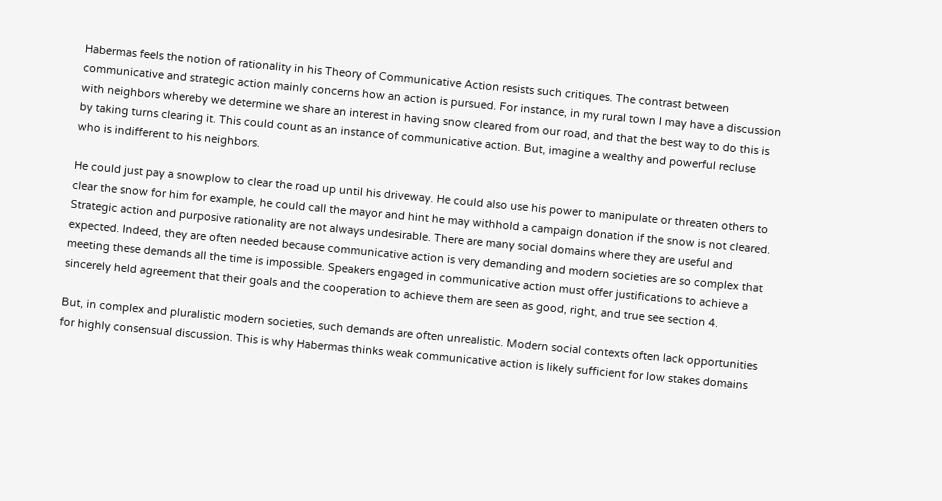Habermas feels the notion of rationality in his Theory of Communicative Action resists such critiques. The contrast between communicative and strategic action mainly concerns how an action is pursued. For instance, in my rural town I may have a discussion with neighbors whereby we determine we share an interest in having snow cleared from our road, and that the best way to do this is by taking turns clearing it. This could count as an instance of communicative action. But, imagine a wealthy and powerful recluse who is indifferent to his neighbors.

He could just pay a snowplow to clear the road up until his driveway. He could also use his power to manipulate or threaten others to clear the snow for him for example, he could call the mayor and hint he may withhold a campaign donation if the snow is not cleared. Strategic action and purposive rationality are not always undesirable. There are many social domains where they are useful and expected. Indeed, they are often needed because communicative action is very demanding and modern societies are so complex that meeting these demands all the time is impossible. Speakers engaged in communicative action must offer justifications to achieve a sincerely held agreement that their goals and the cooperation to achieve them are seen as good, right, and true see section 4.

But, in complex and pluralistic modern societies, such demands are often unrealistic. Modern social contexts often lack opportunities for highly consensual discussion. This is why Habermas thinks weak communicative action is likely sufficient for low stakes domains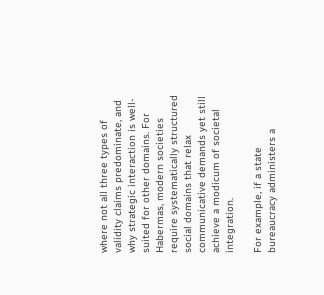where not all three types of validity claims predominate, and why strategic interaction is well-suited for other domains. For Habermas, modern societies require systematically structured social domains that relax communicative demands yet still achieve a modicum of societal integration.

For example, if a state bureaucracy administers a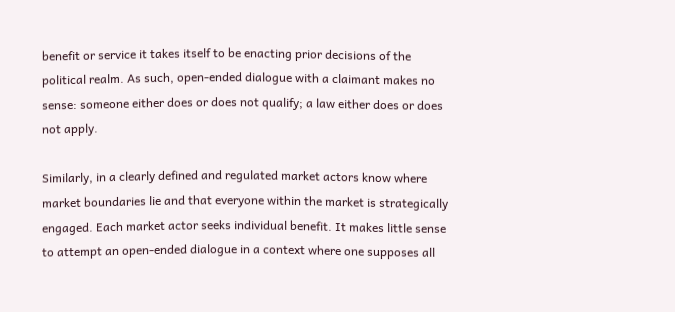benefit or service it takes itself to be enacting prior decisions of the political realm. As such, open-ended dialogue with a claimant makes no sense: someone either does or does not qualify; a law either does or does not apply.

Similarly, in a clearly defined and regulated market actors know where market boundaries lie and that everyone within the market is strategically engaged. Each market actor seeks individual benefit. It makes little sense to attempt an open-ended dialogue in a context where one supposes all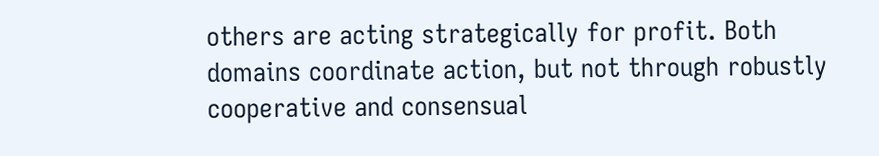others are acting strategically for profit. Both domains coordinate action, but not through robustly cooperative and consensual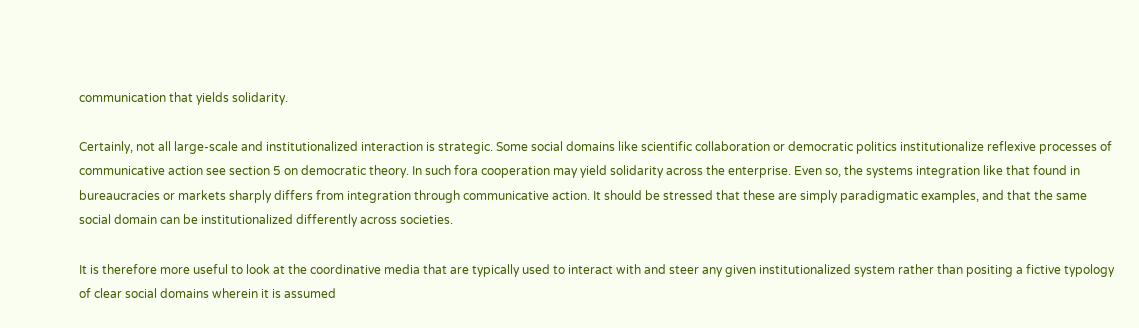communication that yields solidarity.

Certainly, not all large-scale and institutionalized interaction is strategic. Some social domains like scientific collaboration or democratic politics institutionalize reflexive processes of communicative action see section 5 on democratic theory. In such fora cooperation may yield solidarity across the enterprise. Even so, the systems integration like that found in bureaucracies or markets sharply differs from integration through communicative action. It should be stressed that these are simply paradigmatic examples, and that the same social domain can be institutionalized differently across societies.

It is therefore more useful to look at the coordinative media that are typically used to interact with and steer any given institutionalized system rather than positing a fictive typology of clear social domains wherein it is assumed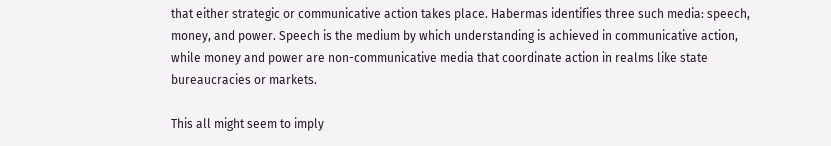that either strategic or communicative action takes place. Habermas identifies three such media: speech, money, and power. Speech is the medium by which understanding is achieved in communicative action, while money and power are non-communicative media that coordinate action in realms like state bureaucracies or markets.

This all might seem to imply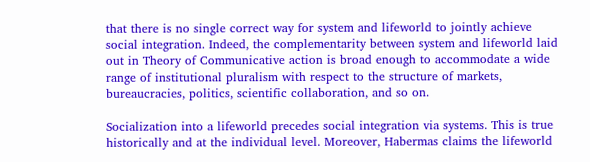that there is no single correct way for system and lifeworld to jointly achieve social integration. Indeed, the complementarity between system and lifeworld laid out in Theory of Communicative action is broad enough to accommodate a wide range of institutional pluralism with respect to the structure of markets, bureaucracies, politics, scientific collaboration, and so on.

Socialization into a lifeworld precedes social integration via systems. This is true historically and at the individual level. Moreover, Habermas claims the lifeworld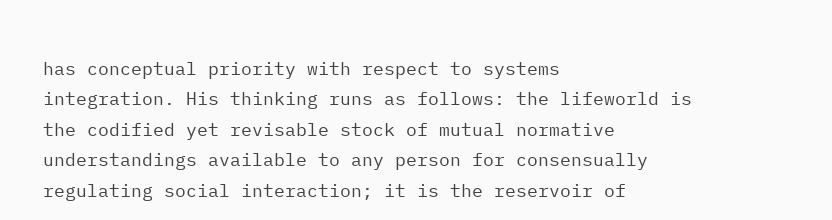has conceptual priority with respect to systems integration. His thinking runs as follows: the lifeworld is the codified yet revisable stock of mutual normative understandings available to any person for consensually regulating social interaction; it is the reservoir of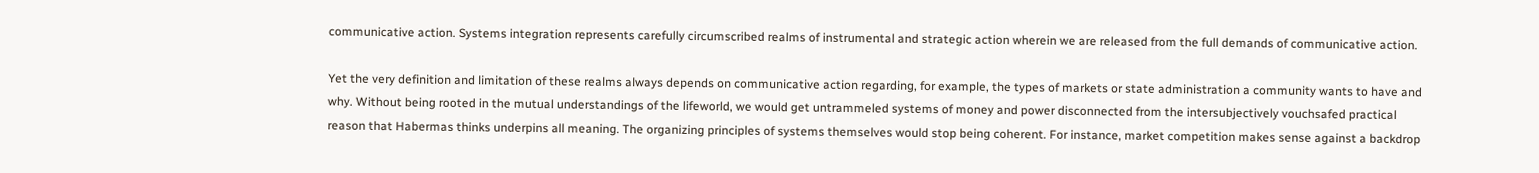communicative action. Systems integration represents carefully circumscribed realms of instrumental and strategic action wherein we are released from the full demands of communicative action.

Yet the very definition and limitation of these realms always depends on communicative action regarding, for example, the types of markets or state administration a community wants to have and why. Without being rooted in the mutual understandings of the lifeworld, we would get untrammeled systems of money and power disconnected from the intersubjectively vouchsafed practical reason that Habermas thinks underpins all meaning. The organizing principles of systems themselves would stop being coherent. For instance, market competition makes sense against a backdrop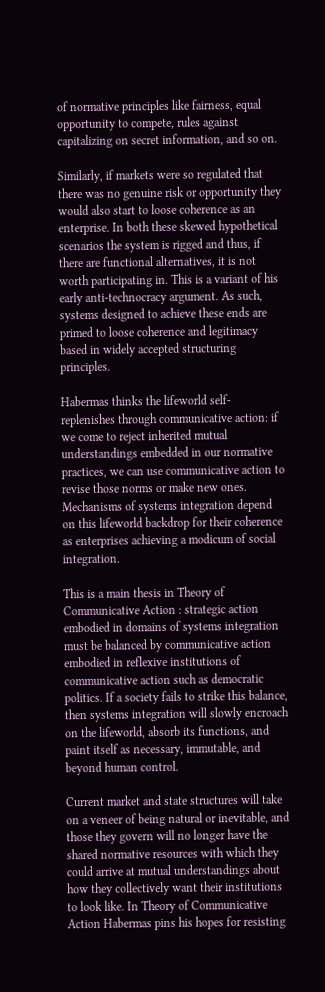of normative principles like fairness, equal opportunity to compete, rules against capitalizing on secret information, and so on.

Similarly, if markets were so regulated that there was no genuine risk or opportunity they would also start to loose coherence as an enterprise. In both these skewed hypothetical scenarios the system is rigged and thus, if there are functional alternatives, it is not worth participating in. This is a variant of his early anti-technocracy argument. As such, systems designed to achieve these ends are primed to loose coherence and legitimacy based in widely accepted structuring principles.

Habermas thinks the lifeworld self-replenishes through communicative action: if we come to reject inherited mutual understandings embedded in our normative practices, we can use communicative action to revise those norms or make new ones. Mechanisms of systems integration depend on this lifeworld backdrop for their coherence as enterprises achieving a modicum of social integration.

This is a main thesis in Theory of Communicative Action : strategic action embodied in domains of systems integration must be balanced by communicative action embodied in reflexive institutions of communicative action such as democratic politics. If a society fails to strike this balance, then systems integration will slowly encroach on the lifeworld, absorb its functions, and paint itself as necessary, immutable, and beyond human control.

Current market and state structures will take on a veneer of being natural or inevitable, and those they govern will no longer have the shared normative resources with which they could arrive at mutual understandings about how they collectively want their institutions to look like. In Theory of Communicative Action Habermas pins his hopes for resisting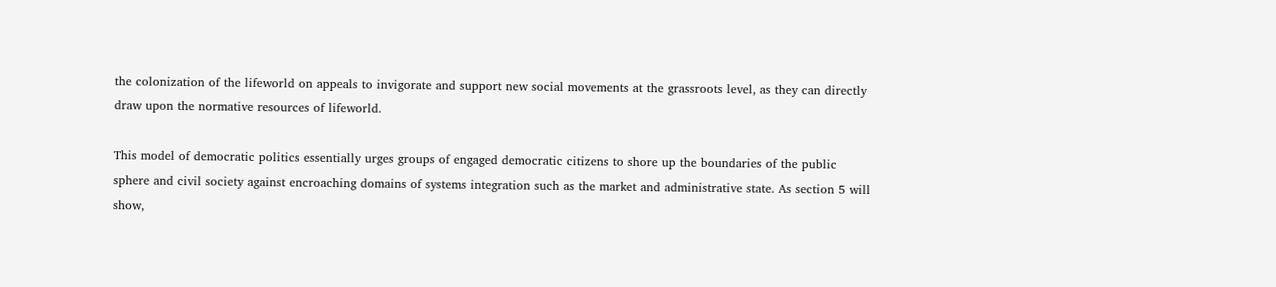the colonization of the lifeworld on appeals to invigorate and support new social movements at the grassroots level, as they can directly draw upon the normative resources of lifeworld.

This model of democratic politics essentially urges groups of engaged democratic citizens to shore up the boundaries of the public sphere and civil society against encroaching domains of systems integration such as the market and administrative state. As section 5 will show,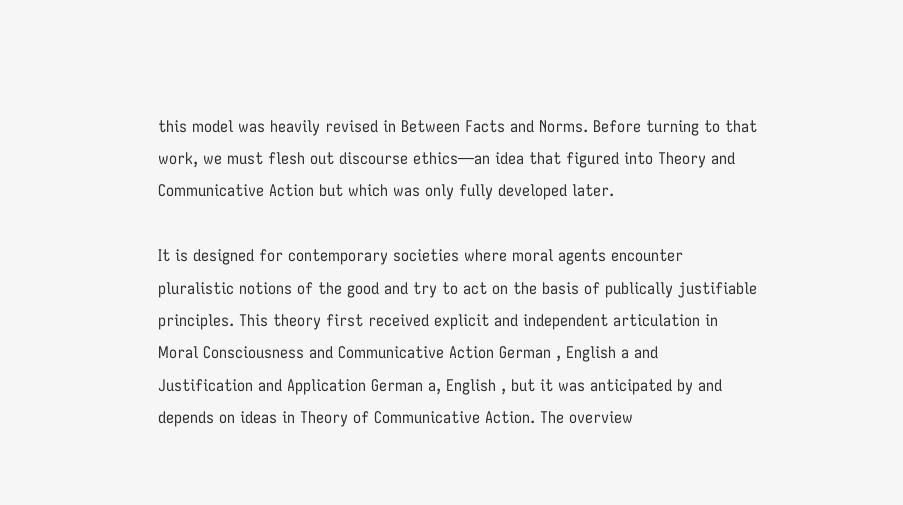this model was heavily revised in Between Facts and Norms. Before turning to that work, we must flesh out discourse ethics—an idea that figured into Theory and Communicative Action but which was only fully developed later.

It is designed for contemporary societies where moral agents encounter pluralistic notions of the good and try to act on the basis of publically justifiable principles. This theory first received explicit and independent articulation in Moral Consciousness and Communicative Action German , English a and Justification and Application German a, English , but it was anticipated by and depends on ideas in Theory of Communicative Action. The overview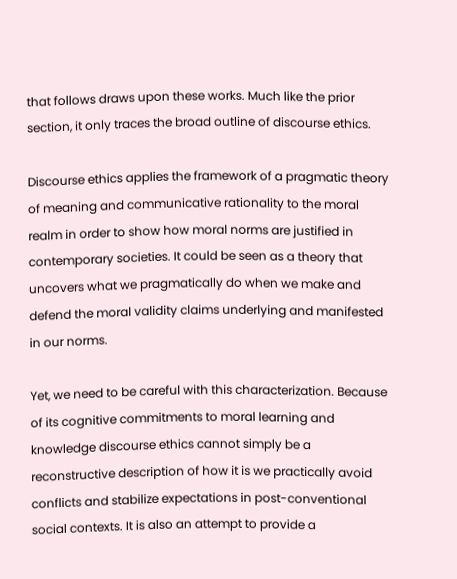that follows draws upon these works. Much like the prior section, it only traces the broad outline of discourse ethics.

Discourse ethics applies the framework of a pragmatic theory of meaning and communicative rationality to the moral realm in order to show how moral norms are justified in contemporary societies. It could be seen as a theory that uncovers what we pragmatically do when we make and defend the moral validity claims underlying and manifested in our norms.

Yet, we need to be careful with this characterization. Because of its cognitive commitments to moral learning and knowledge discourse ethics cannot simply be a reconstructive description of how it is we practically avoid conflicts and stabilize expectations in post-conventional social contexts. It is also an attempt to provide a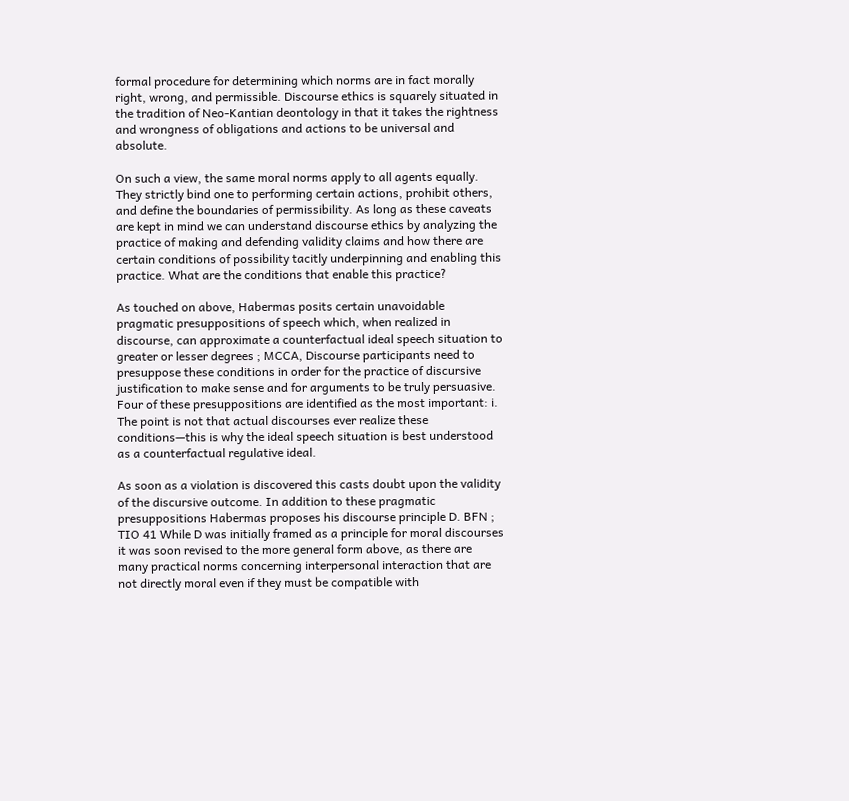formal procedure for determining which norms are in fact morally right, wrong, and permissible. Discourse ethics is squarely situated in the tradition of Neo-Kantian deontology in that it takes the rightness and wrongness of obligations and actions to be universal and absolute.

On such a view, the same moral norms apply to all agents equally. They strictly bind one to performing certain actions, prohibit others, and define the boundaries of permissibility. As long as these caveats are kept in mind we can understand discourse ethics by analyzing the practice of making and defending validity claims and how there are certain conditions of possibility tacitly underpinning and enabling this practice. What are the conditions that enable this practice?

As touched on above, Habermas posits certain unavoidable pragmatic presuppositions of speech which, when realized in discourse, can approximate a counterfactual ideal speech situation to greater or lesser degrees ; MCCA, Discourse participants need to presuppose these conditions in order for the practice of discursive justification to make sense and for arguments to be truly persuasive. Four of these presuppositions are identified as the most important: i. The point is not that actual discourses ever realize these conditions—this is why the ideal speech situation is best understood as a counterfactual regulative ideal.

As soon as a violation is discovered this casts doubt upon the validity of the discursive outcome. In addition to these pragmatic presuppositions Habermas proposes his discourse principle D. BFN ; TIO 41 While D was initially framed as a principle for moral discourses it was soon revised to the more general form above, as there are many practical norms concerning interpersonal interaction that are not directly moral even if they must be compatible with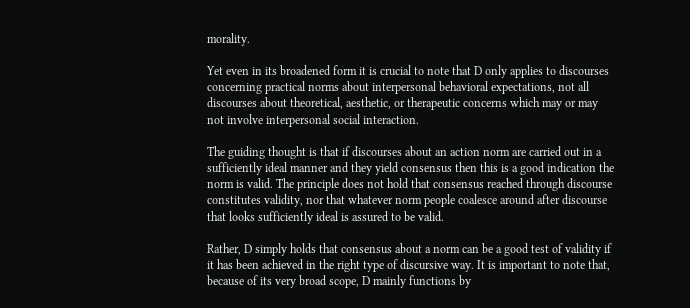morality.

Yet even in its broadened form it is crucial to note that D only applies to discourses concerning practical norms about interpersonal behavioral expectations, not all discourses about theoretical, aesthetic, or therapeutic concerns which may or may not involve interpersonal social interaction.

The guiding thought is that if discourses about an action norm are carried out in a sufficiently ideal manner and they yield consensus then this is a good indication the norm is valid. The principle does not hold that consensus reached through discourse constitutes validity, nor that whatever norm people coalesce around after discourse that looks sufficiently ideal is assured to be valid.

Rather, D simply holds that consensus about a norm can be a good test of validity if it has been achieved in the right type of discursive way. It is important to note that, because of its very broad scope, D mainly functions by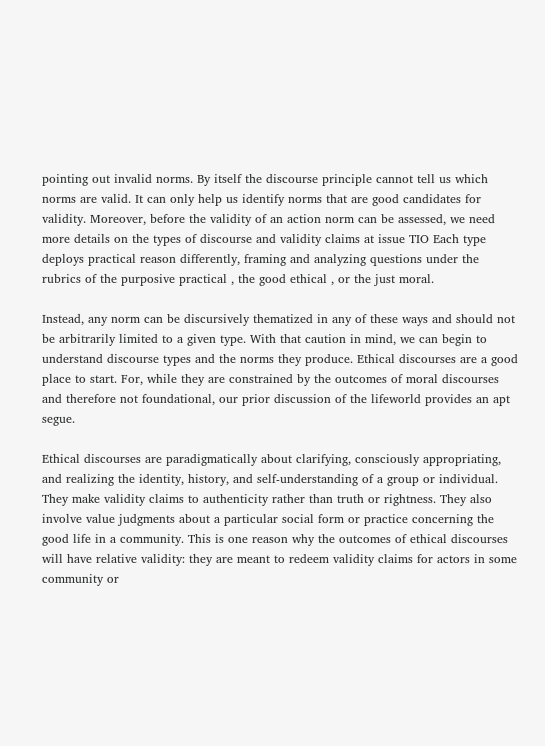pointing out invalid norms. By itself the discourse principle cannot tell us which norms are valid. It can only help us identify norms that are good candidates for validity. Moreover, before the validity of an action norm can be assessed, we need more details on the types of discourse and validity claims at issue TIO Each type deploys practical reason differently, framing and analyzing questions under the rubrics of the purposive practical , the good ethical , or the just moral.

Instead, any norm can be discursively thematized in any of these ways and should not be arbitrarily limited to a given type. With that caution in mind, we can begin to understand discourse types and the norms they produce. Ethical discourses are a good place to start. For, while they are constrained by the outcomes of moral discourses and therefore not foundational, our prior discussion of the lifeworld provides an apt segue.

Ethical discourses are paradigmatically about clarifying, consciously appropriating, and realizing the identity, history, and self-understanding of a group or individual. They make validity claims to authenticity rather than truth or rightness. They also involve value judgments about a particular social form or practice concerning the good life in a community. This is one reason why the outcomes of ethical discourses will have relative validity: they are meant to redeem validity claims for actors in some community or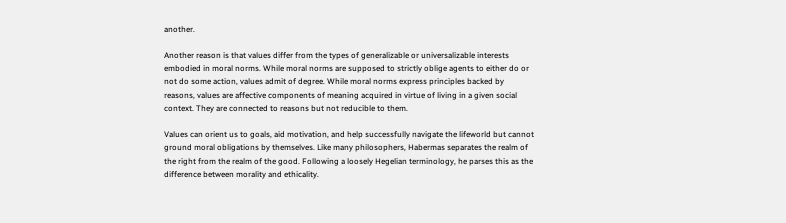another.

Another reason is that values differ from the types of generalizable or universalizable interests embodied in moral norms. While moral norms are supposed to strictly oblige agents to either do or not do some action, values admit of degree. While moral norms express principles backed by reasons, values are affective components of meaning acquired in virtue of living in a given social context. They are connected to reasons but not reducible to them.

Values can orient us to goals, aid motivation, and help successfully navigate the lifeworld but cannot ground moral obligations by themselves. Like many philosophers, Habermas separates the realm of the right from the realm of the good. Following a loosely Hegelian terminology, he parses this as the difference between morality and ethicality.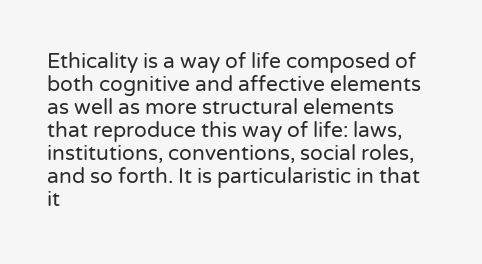Ethicality is a way of life composed of both cognitive and affective elements as well as more structural elements that reproduce this way of life: laws, institutions, conventions, social roles, and so forth. It is particularistic in that it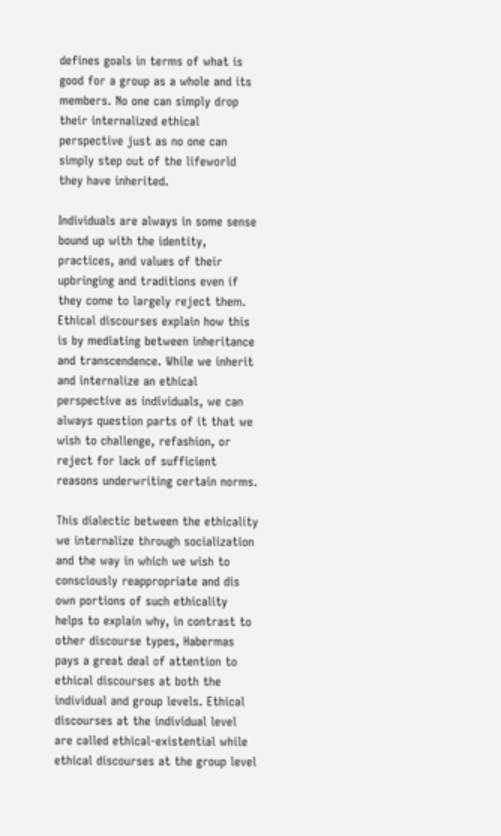defines goals in terms of what is good for a group as a whole and its members. No one can simply drop their internalized ethical perspective just as no one can simply step out of the lifeworld they have inherited.

Individuals are always in some sense bound up with the identity, practices, and values of their upbringing and traditions even if they come to largely reject them. Ethical discourses explain how this is by mediating between inheritance and transcendence. While we inherit and internalize an ethical perspective as individuals, we can always question parts of it that we wish to challenge, refashion, or reject for lack of sufficient reasons underwriting certain norms.

This dialectic between the ethicality we internalize through socialization and the way in which we wish to consciously reappropriate and dis own portions of such ethicality helps to explain why, in contrast to other discourse types, Habermas pays a great deal of attention to ethical discourses at both the individual and group levels. Ethical discourses at the individual level are called ethical-existential while ethical discourses at the group level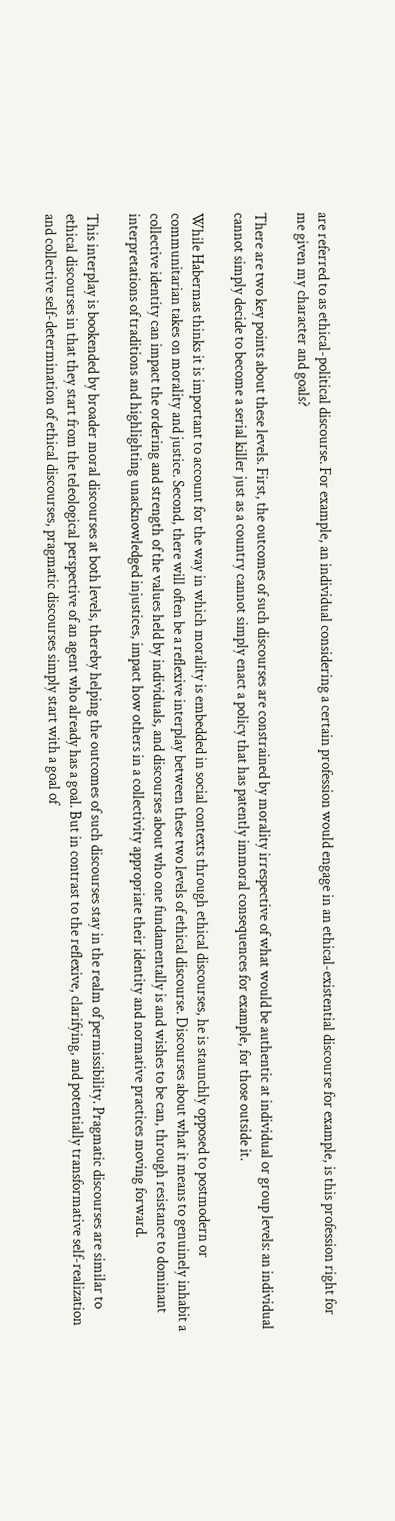are referred to as ethical-political discourse. For example, an individual considering a certain profession would engage in an ethical-existential discourse for example, is this profession right for me given my character and goals?

There are two key points about these levels. First, the outcomes of such discourses are constrained by morality irrespective of what would be authentic at individual or group levels: an individual cannot simply decide to become a serial killer just as a country cannot simply enact a policy that has patently immoral consequences for example, for those outside it.

While Habermas thinks it is important to account for the way in which morality is embedded in social contexts through ethical discourses, he is staunchly opposed to postmodern or communitarian takes on morality and justice. Second, there will often be a reflexive interplay between these two levels of ethical discourse. Discourses about what it means to genuinely inhabit a collective identity can impact the ordering and strength of the values held by individuals, and discourses about who one fundamentally is and wishes to be can, through resistance to dominant interpretations of traditions and highlighting unacknowledged injustices, impact how others in a collectivity appropriate their identity and normative practices moving forward.

This interplay is bookended by broader moral discourses at both levels, thereby helping the outcomes of such discourses stay in the realm of permissibility. Pragmatic discourses are similar to ethical discourses in that they start from the teleological perspective of an agent who already has a goal. But in contrast to the reflexive, clarifying, and potentially transformative self-realization and collective self-determination of ethical discourses, pragmatic discourses simply start with a goal of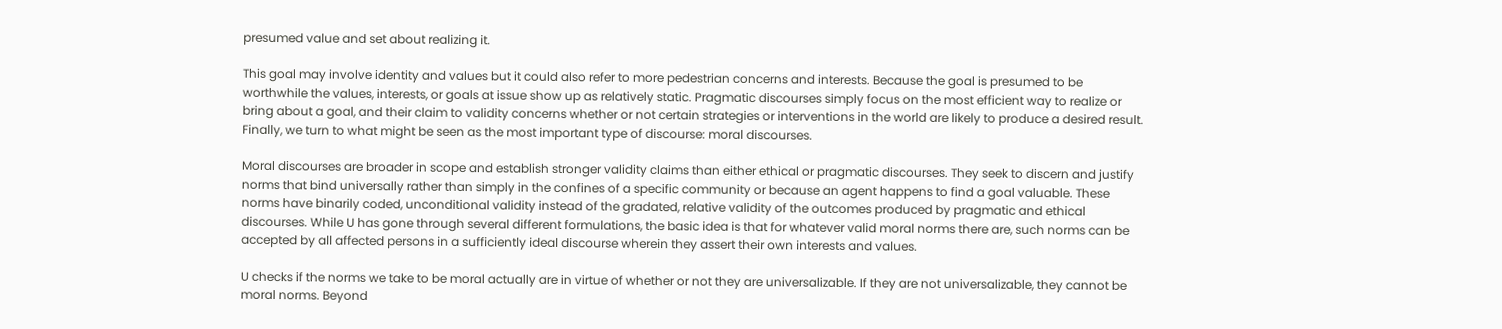presumed value and set about realizing it.

This goal may involve identity and values but it could also refer to more pedestrian concerns and interests. Because the goal is presumed to be worthwhile the values, interests, or goals at issue show up as relatively static. Pragmatic discourses simply focus on the most efficient way to realize or bring about a goal, and their claim to validity concerns whether or not certain strategies or interventions in the world are likely to produce a desired result. Finally, we turn to what might be seen as the most important type of discourse: moral discourses.

Moral discourses are broader in scope and establish stronger validity claims than either ethical or pragmatic discourses. They seek to discern and justify norms that bind universally rather than simply in the confines of a specific community or because an agent happens to find a goal valuable. These norms have binarily coded, unconditional validity instead of the gradated, relative validity of the outcomes produced by pragmatic and ethical discourses. While U has gone through several different formulations, the basic idea is that for whatever valid moral norms there are, such norms can be accepted by all affected persons in a sufficiently ideal discourse wherein they assert their own interests and values.

U checks if the norms we take to be moral actually are in virtue of whether or not they are universalizable. If they are not universalizable, they cannot be moral norms. Beyond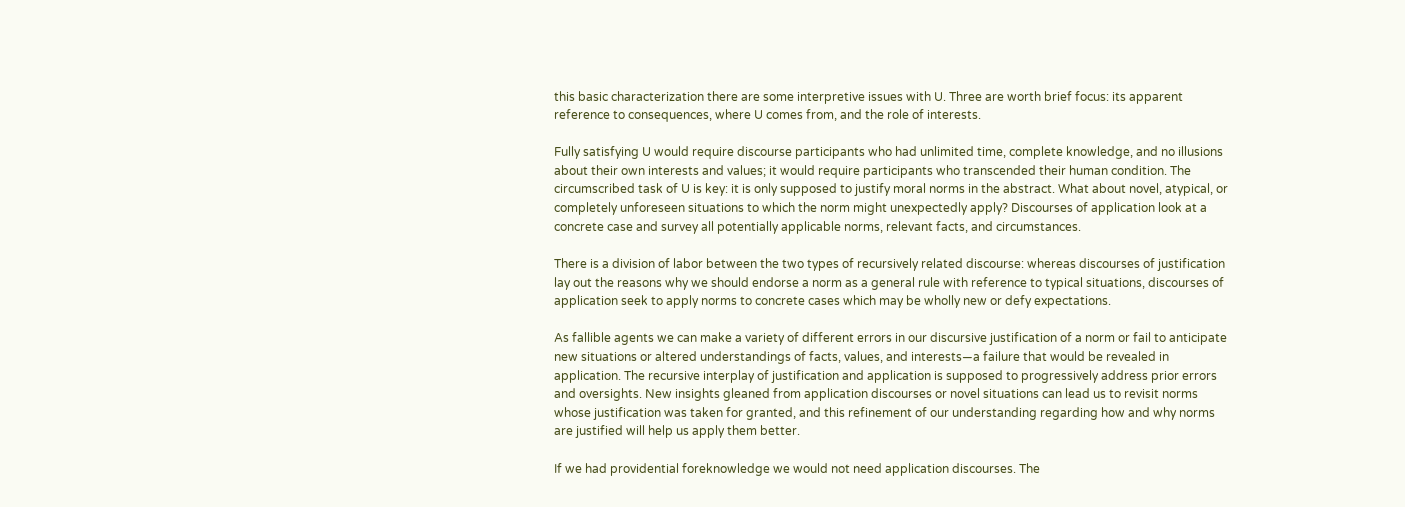this basic characterization there are some interpretive issues with U. Three are worth brief focus: its apparent reference to consequences, where U comes from, and the role of interests.

Fully satisfying U would require discourse participants who had unlimited time, complete knowledge, and no illusions about their own interests and values; it would require participants who transcended their human condition. The circumscribed task of U is key: it is only supposed to justify moral norms in the abstract. What about novel, atypical, or completely unforeseen situations to which the norm might unexpectedly apply? Discourses of application look at a concrete case and survey all potentially applicable norms, relevant facts, and circumstances.

There is a division of labor between the two types of recursively related discourse: whereas discourses of justification lay out the reasons why we should endorse a norm as a general rule with reference to typical situations, discourses of application seek to apply norms to concrete cases which may be wholly new or defy expectations.

As fallible agents we can make a variety of different errors in our discursive justification of a norm or fail to anticipate new situations or altered understandings of facts, values, and interests—a failure that would be revealed in application. The recursive interplay of justification and application is supposed to progressively address prior errors and oversights. New insights gleaned from application discourses or novel situations can lead us to revisit norms whose justification was taken for granted, and this refinement of our understanding regarding how and why norms are justified will help us apply them better.

If we had providential foreknowledge we would not need application discourses. The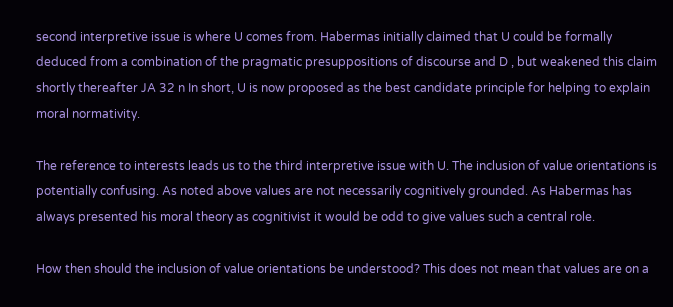second interpretive issue is where U comes from. Habermas initially claimed that U could be formally deduced from a combination of the pragmatic presuppositions of discourse and D , but weakened this claim shortly thereafter JA 32 n In short, U is now proposed as the best candidate principle for helping to explain moral normativity.

The reference to interests leads us to the third interpretive issue with U. The inclusion of value orientations is potentially confusing. As noted above values are not necessarily cognitively grounded. As Habermas has always presented his moral theory as cognitivist it would be odd to give values such a central role.

How then should the inclusion of value orientations be understood? This does not mean that values are on a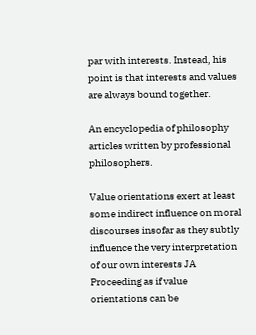par with interests. Instead, his point is that interests and values are always bound together.

An encyclopedia of philosophy articles written by professional philosophers.

Value orientations exert at least some indirect influence on moral discourses insofar as they subtly influence the very interpretation of our own interests JA Proceeding as if value orientations can be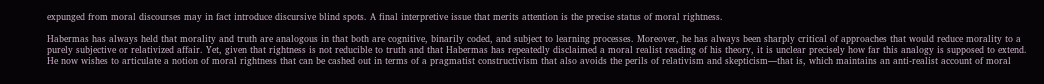expunged from moral discourses may in fact introduce discursive blind spots. A final interpretive issue that merits attention is the precise status of moral rightness.

Habermas has always held that morality and truth are analogous in that both are cognitive, binarily coded, and subject to learning processes. Moreover, he has always been sharply critical of approaches that would reduce morality to a purely subjective or relativized affair. Yet, given that rightness is not reducible to truth and that Habermas has repeatedly disclaimed a moral realist reading of his theory, it is unclear precisely how far this analogy is supposed to extend. He now wishes to articulate a notion of moral rightness that can be cashed out in terms of a pragmatist constructivism that also avoids the perils of relativism and skepticism—that is, which maintains an anti-realist account of moral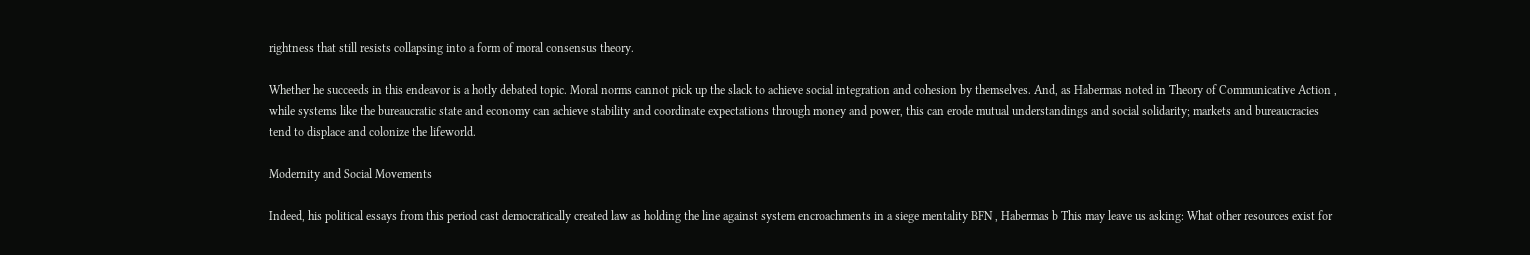rightness that still resists collapsing into a form of moral consensus theory.

Whether he succeeds in this endeavor is a hotly debated topic. Moral norms cannot pick up the slack to achieve social integration and cohesion by themselves. And, as Habermas noted in Theory of Communicative Action , while systems like the bureaucratic state and economy can achieve stability and coordinate expectations through money and power, this can erode mutual understandings and social solidarity; markets and bureaucracies tend to displace and colonize the lifeworld.

Modernity and Social Movements

Indeed, his political essays from this period cast democratically created law as holding the line against system encroachments in a siege mentality BFN , Habermas b This may leave us asking: What other resources exist for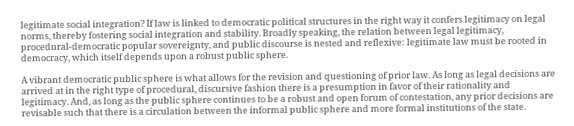legitimate social integration? If law is linked to democratic political structures in the right way it confers legitimacy on legal norms, thereby fostering social integration and stability. Broadly speaking, the relation between legal legitimacy, procedural-democratic popular sovereignty, and public discourse is nested and reflexive: legitimate law must be rooted in democracy, which itself depends upon a robust public sphere.

A vibrant democratic public sphere is what allows for the revision and questioning of prior law. As long as legal decisions are arrived at in the right type of procedural, discursive fashion there is a presumption in favor of their rationality and legitimacy. And, as long as the public sphere continues to be a robust and open forum of contestation, any prior decisions are revisable such that there is a circulation between the informal public sphere and more formal institutions of the state.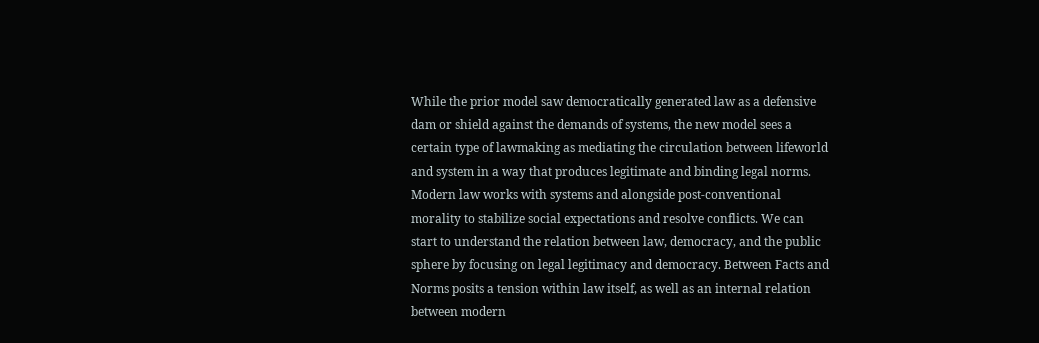While the prior model saw democratically generated law as a defensive dam or shield against the demands of systems, the new model sees a certain type of lawmaking as mediating the circulation between lifeworld and system in a way that produces legitimate and binding legal norms. Modern law works with systems and alongside post-conventional morality to stabilize social expectations and resolve conflicts. We can start to understand the relation between law, democracy, and the public sphere by focusing on legal legitimacy and democracy. Between Facts and Norms posits a tension within law itself, as well as an internal relation between modern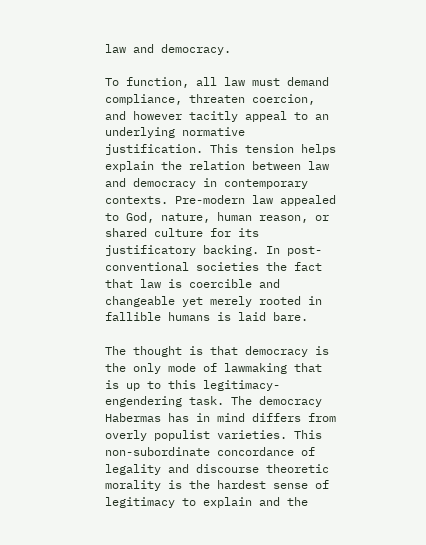law and democracy.

To function, all law must demand compliance, threaten coercion, and however tacitly appeal to an underlying normative justification. This tension helps explain the relation between law and democracy in contemporary contexts. Pre-modern law appealed to God, nature, human reason, or shared culture for its justificatory backing. In post-conventional societies the fact that law is coercible and changeable yet merely rooted in fallible humans is laid bare.

The thought is that democracy is the only mode of lawmaking that is up to this legitimacy-engendering task. The democracy Habermas has in mind differs from overly populist varieties. This non-subordinate concordance of legality and discourse theoretic morality is the hardest sense of legitimacy to explain and the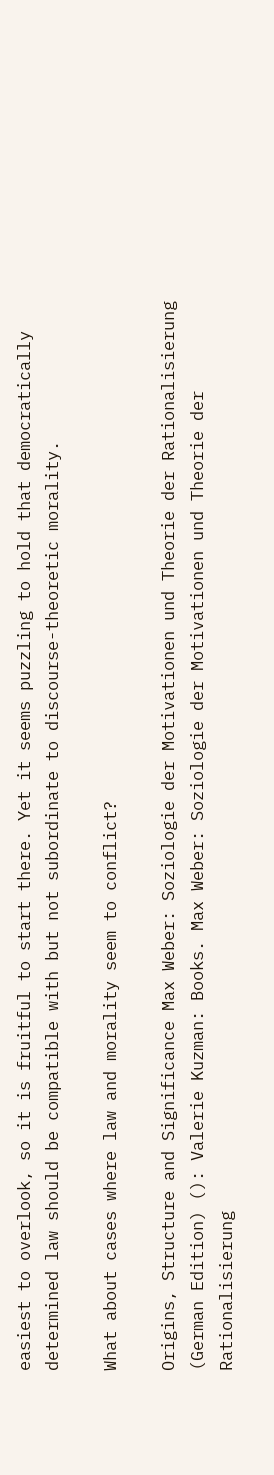easiest to overlook, so it is fruitful to start there. Yet it seems puzzling to hold that democratically determined law should be compatible with but not subordinate to discourse-theoretic morality.

What about cases where law and morality seem to conflict?

Origins, Structure and Significance Max Weber: Soziologie der Motivationen und Theorie der Rationalisierung (German Edition) (): Valerie Kuzman: Books. Max Weber: Soziologie der Motivationen und Theorie der Rationalisierung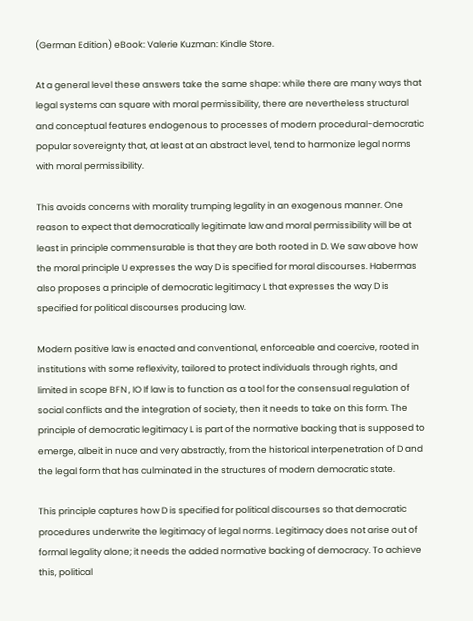(German Edition) eBook: Valerie Kuzman: Kindle Store.

At a general level these answers take the same shape: while there are many ways that legal systems can square with moral permissibility, there are nevertheless structural and conceptual features endogenous to processes of modern procedural-democratic popular sovereignty that, at least at an abstract level, tend to harmonize legal norms with moral permissibility.

This avoids concerns with morality trumping legality in an exogenous manner. One reason to expect that democratically legitimate law and moral permissibility will be at least in principle commensurable is that they are both rooted in D. We saw above how the moral principle U expresses the way D is specified for moral discourses. Habermas also proposes a principle of democratic legitimacy L that expresses the way D is specified for political discourses producing law.

Modern positive law is enacted and conventional, enforceable and coercive, rooted in institutions with some reflexivity, tailored to protect individuals through rights, and limited in scope BFN , IO If law is to function as a tool for the consensual regulation of social conflicts and the integration of society, then it needs to take on this form. The principle of democratic legitimacy L is part of the normative backing that is supposed to emerge, albeit in nuce and very abstractly, from the historical interpenetration of D and the legal form that has culminated in the structures of modern democratic state.

This principle captures how D is specified for political discourses so that democratic procedures underwrite the legitimacy of legal norms. Legitimacy does not arise out of formal legality alone; it needs the added normative backing of democracy. To achieve this, political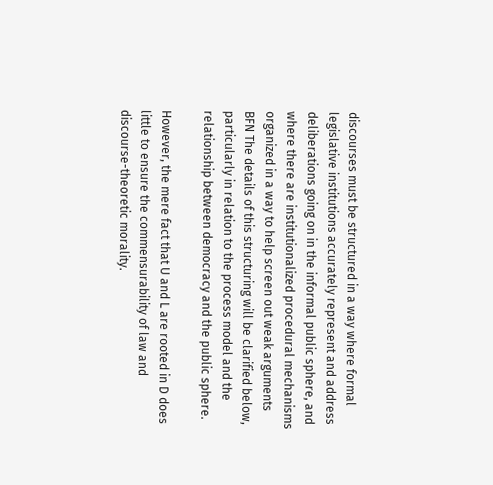discourses must be structured in a way where formal legislative institutions accurately represent and address deliberations going on in the informal public sphere, and where there are institutionalized procedural mechanisms organized in a way to help screen out weak arguments BFN The details of this structuring will be clarified below, particularly in relation to the process model and the relationship between democracy and the public sphere.

However, the mere fact that U and L are rooted in D does little to ensure the commensurability of law and discourse-theoretic morality.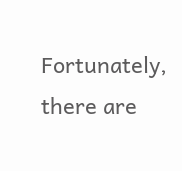Fortunately, there are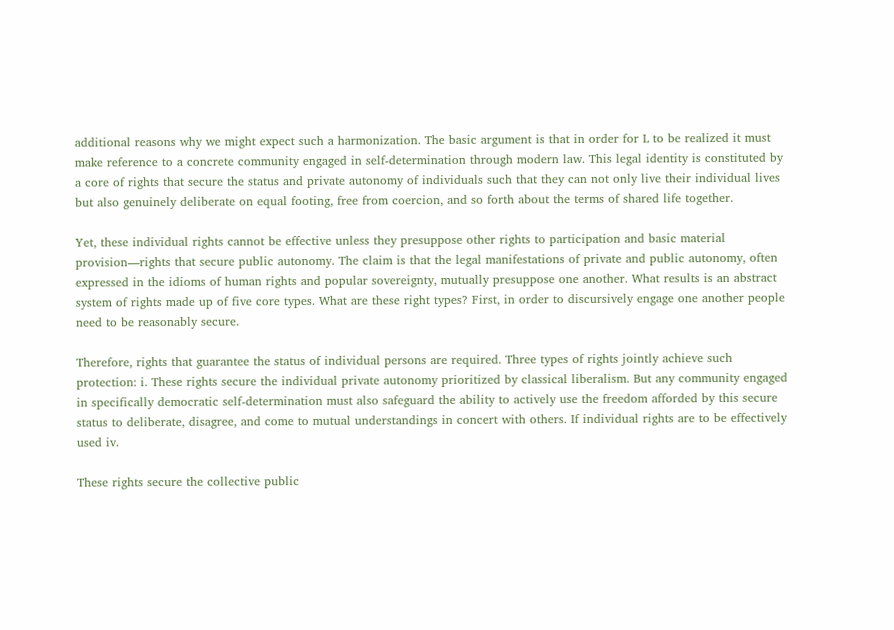additional reasons why we might expect such a harmonization. The basic argument is that in order for L to be realized it must make reference to a concrete community engaged in self-determination through modern law. This legal identity is constituted by a core of rights that secure the status and private autonomy of individuals such that they can not only live their individual lives but also genuinely deliberate on equal footing, free from coercion, and so forth about the terms of shared life together.

Yet, these individual rights cannot be effective unless they presuppose other rights to participation and basic material provision—rights that secure public autonomy. The claim is that the legal manifestations of private and public autonomy, often expressed in the idioms of human rights and popular sovereignty, mutually presuppose one another. What results is an abstract system of rights made up of five core types. What are these right types? First, in order to discursively engage one another people need to be reasonably secure.

Therefore, rights that guarantee the status of individual persons are required. Three types of rights jointly achieve such protection: i. These rights secure the individual private autonomy prioritized by classical liberalism. But any community engaged in specifically democratic self-determination must also safeguard the ability to actively use the freedom afforded by this secure status to deliberate, disagree, and come to mutual understandings in concert with others. If individual rights are to be effectively used iv.

These rights secure the collective public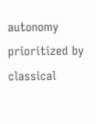autonomy prioritized by classical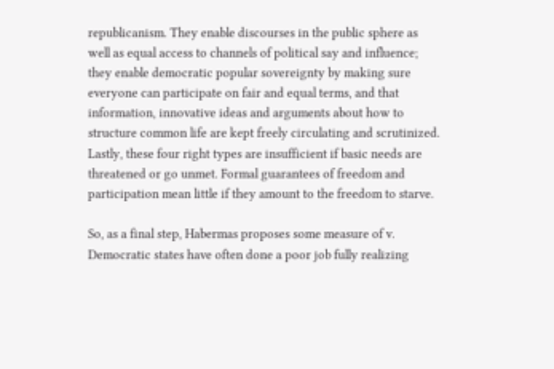republicanism. They enable discourses in the public sphere as well as equal access to channels of political say and influence; they enable democratic popular sovereignty by making sure everyone can participate on fair and equal terms, and that information, innovative ideas and arguments about how to structure common life are kept freely circulating and scrutinized. Lastly, these four right types are insufficient if basic needs are threatened or go unmet. Formal guarantees of freedom and participation mean little if they amount to the freedom to starve.

So, as a final step, Habermas proposes some measure of v. Democratic states have often done a poor job fully realizing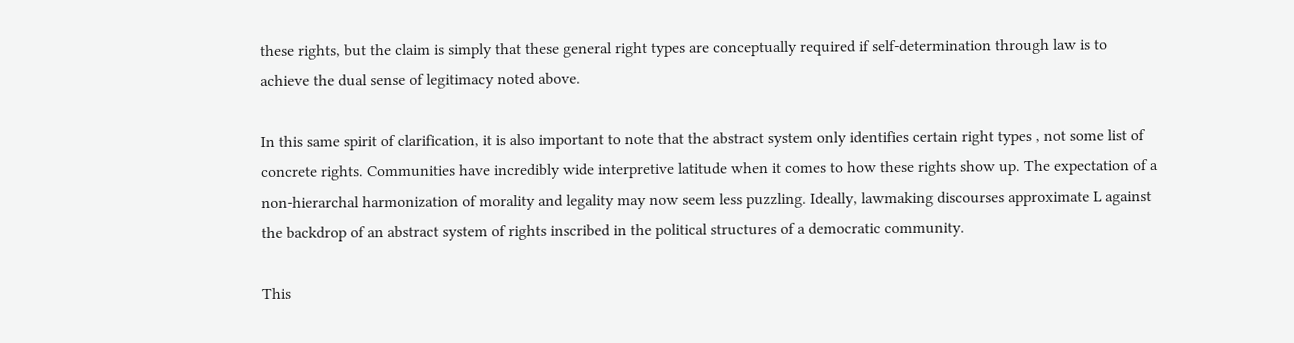these rights, but the claim is simply that these general right types are conceptually required if self-determination through law is to achieve the dual sense of legitimacy noted above.

In this same spirit of clarification, it is also important to note that the abstract system only identifies certain right types , not some list of concrete rights. Communities have incredibly wide interpretive latitude when it comes to how these rights show up. The expectation of a non-hierarchal harmonization of morality and legality may now seem less puzzling. Ideally, lawmaking discourses approximate L against the backdrop of an abstract system of rights inscribed in the political structures of a democratic community.

This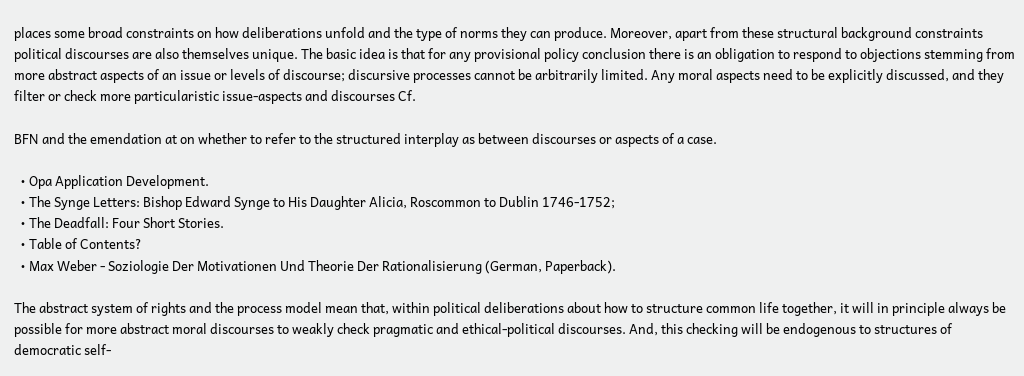places some broad constraints on how deliberations unfold and the type of norms they can produce. Moreover, apart from these structural background constraints political discourses are also themselves unique. The basic idea is that for any provisional policy conclusion there is an obligation to respond to objections stemming from more abstract aspects of an issue or levels of discourse; discursive processes cannot be arbitrarily limited. Any moral aspects need to be explicitly discussed, and they filter or check more particularistic issue-aspects and discourses Cf.

BFN and the emendation at on whether to refer to the structured interplay as between discourses or aspects of a case.

  • Opa Application Development.
  • The Synge Letters: Bishop Edward Synge to His Daughter Alicia, Roscommon to Dublin 1746-1752;
  • The Deadfall: Four Short Stories.
  • Table of Contents?
  • Max Weber - Soziologie Der Motivationen Und Theorie Der Rationalisierung (German, Paperback).

The abstract system of rights and the process model mean that, within political deliberations about how to structure common life together, it will in principle always be possible for more abstract moral discourses to weakly check pragmatic and ethical-political discourses. And, this checking will be endogenous to structures of democratic self-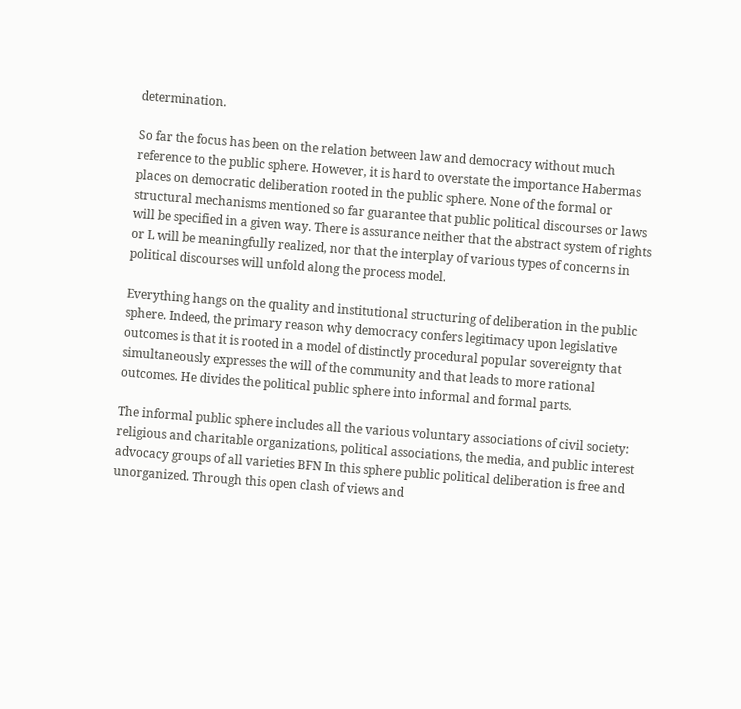determination.

So far the focus has been on the relation between law and democracy without much reference to the public sphere. However, it is hard to overstate the importance Habermas places on democratic deliberation rooted in the public sphere. None of the formal or structural mechanisms mentioned so far guarantee that public political discourses or laws will be specified in a given way. There is assurance neither that the abstract system of rights or L will be meaningfully realized, nor that the interplay of various types of concerns in political discourses will unfold along the process model.

Everything hangs on the quality and institutional structuring of deliberation in the public sphere. Indeed, the primary reason why democracy confers legitimacy upon legislative outcomes is that it is rooted in a model of distinctly procedural popular sovereignty that simultaneously expresses the will of the community and that leads to more rational outcomes. He divides the political public sphere into informal and formal parts.

The informal public sphere includes all the various voluntary associations of civil society: religious and charitable organizations, political associations, the media, and public interest advocacy groups of all varieties BFN In this sphere public political deliberation is free and unorganized. Through this open clash of views and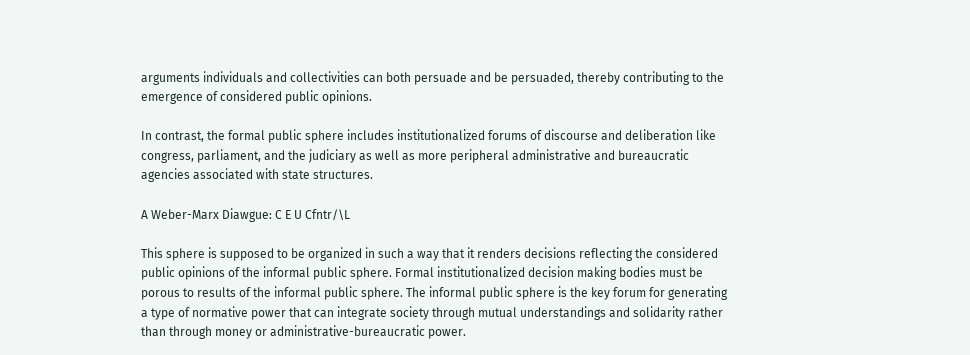arguments individuals and collectivities can both persuade and be persuaded, thereby contributing to the emergence of considered public opinions.

In contrast, the formal public sphere includes institutionalized forums of discourse and deliberation like congress, parliament, and the judiciary as well as more peripheral administrative and bureaucratic agencies associated with state structures.

A Weber-Marx Diawgue: C E U Cfntr/\L

This sphere is supposed to be organized in such a way that it renders decisions reflecting the considered public opinions of the informal public sphere. Formal institutionalized decision making bodies must be porous to results of the informal public sphere. The informal public sphere is the key forum for generating a type of normative power that can integrate society through mutual understandings and solidarity rather than through money or administrative-bureaucratic power.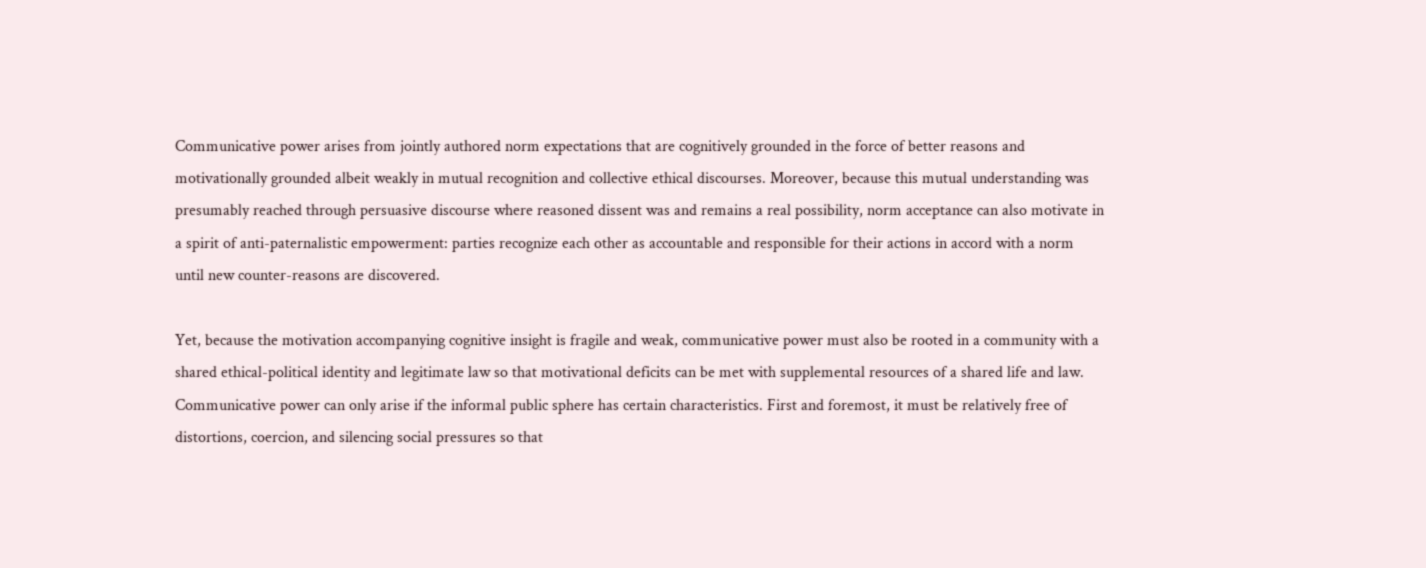Communicative power arises from jointly authored norm expectations that are cognitively grounded in the force of better reasons and motivationally grounded albeit weakly in mutual recognition and collective ethical discourses. Moreover, because this mutual understanding was presumably reached through persuasive discourse where reasoned dissent was and remains a real possibility, norm acceptance can also motivate in a spirit of anti-paternalistic empowerment: parties recognize each other as accountable and responsible for their actions in accord with a norm until new counter-reasons are discovered.

Yet, because the motivation accompanying cognitive insight is fragile and weak, communicative power must also be rooted in a community with a shared ethical-political identity and legitimate law so that motivational deficits can be met with supplemental resources of a shared life and law. Communicative power can only arise if the informal public sphere has certain characteristics. First and foremost, it must be relatively free of distortions, coercion, and silencing social pressures so that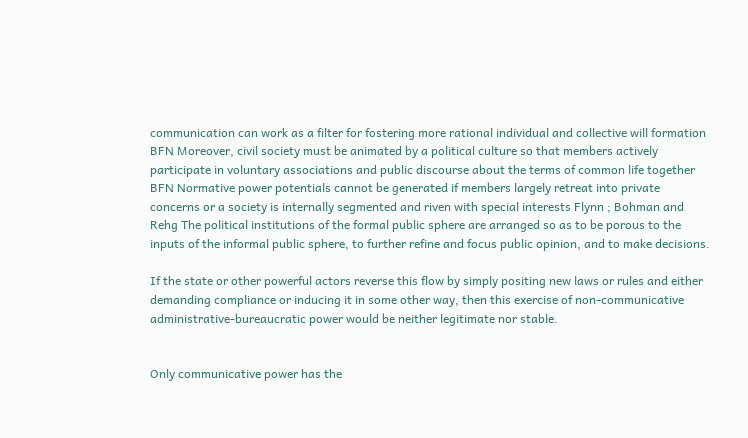communication can work as a filter for fostering more rational individual and collective will formation BFN Moreover, civil society must be animated by a political culture so that members actively participate in voluntary associations and public discourse about the terms of common life together BFN Normative power potentials cannot be generated if members largely retreat into private concerns or a society is internally segmented and riven with special interests Flynn ; Bohman and Rehg The political institutions of the formal public sphere are arranged so as to be porous to the inputs of the informal public sphere, to further refine and focus public opinion, and to make decisions.

If the state or other powerful actors reverse this flow by simply positing new laws or rules and either demanding compliance or inducing it in some other way, then this exercise of non-communicative administrative-bureaucratic power would be neither legitimate nor stable.


Only communicative power has the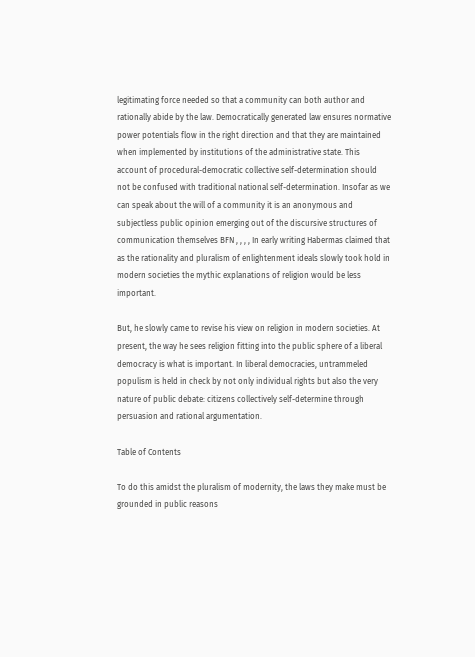legitimating force needed so that a community can both author and rationally abide by the law. Democratically generated law ensures normative power potentials flow in the right direction and that they are maintained when implemented by institutions of the administrative state. This account of procedural-democratic collective self-determination should not be confused with traditional national self-determination. Insofar as we can speak about the will of a community it is an anonymous and subjectless public opinion emerging out of the discursive structures of communication themselves BFN , , , , In early writing Habermas claimed that as the rationality and pluralism of enlightenment ideals slowly took hold in modern societies the mythic explanations of religion would be less important.

But, he slowly came to revise his view on religion in modern societies. At present, the way he sees religion fitting into the public sphere of a liberal democracy is what is important. In liberal democracies, untrammeled populism is held in check by not only individual rights but also the very nature of public debate: citizens collectively self-determine through persuasion and rational argumentation.

Table of Contents

To do this amidst the pluralism of modernity, the laws they make must be grounded in public reasons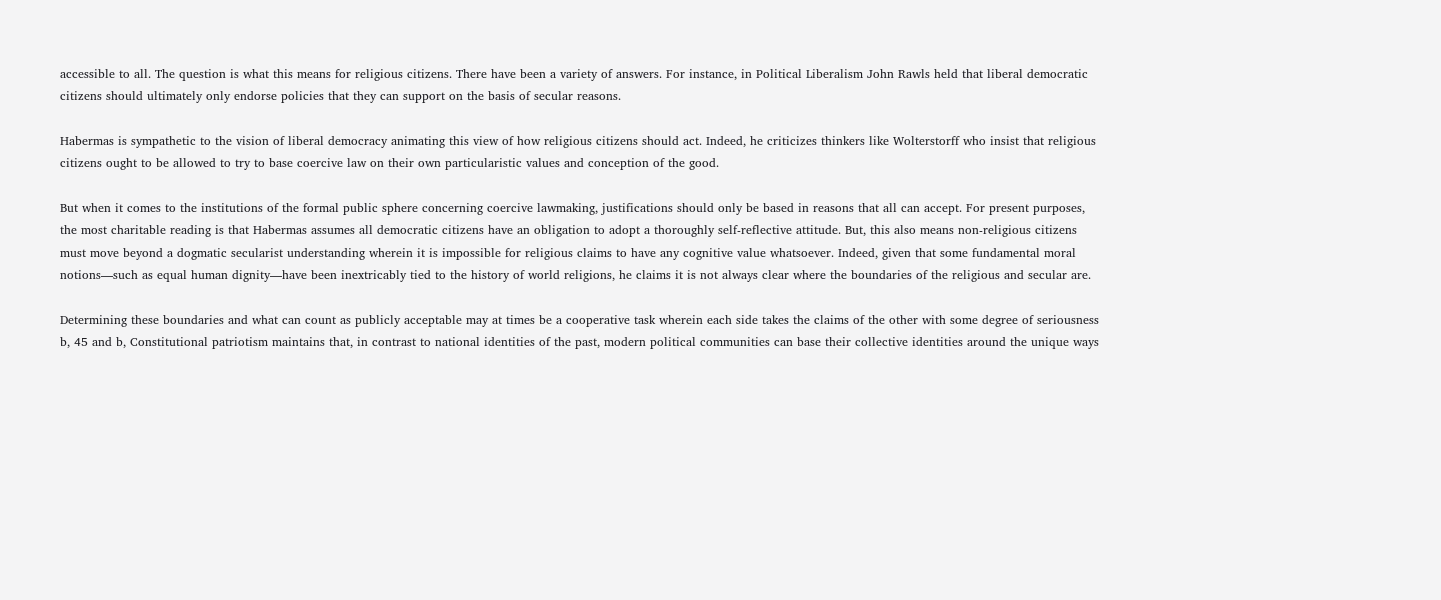accessible to all. The question is what this means for religious citizens. There have been a variety of answers. For instance, in Political Liberalism John Rawls held that liberal democratic citizens should ultimately only endorse policies that they can support on the basis of secular reasons.

Habermas is sympathetic to the vision of liberal democracy animating this view of how religious citizens should act. Indeed, he criticizes thinkers like Wolterstorff who insist that religious citizens ought to be allowed to try to base coercive law on their own particularistic values and conception of the good.

But when it comes to the institutions of the formal public sphere concerning coercive lawmaking, justifications should only be based in reasons that all can accept. For present purposes, the most charitable reading is that Habermas assumes all democratic citizens have an obligation to adopt a thoroughly self-reflective attitude. But, this also means non-religious citizens must move beyond a dogmatic secularist understanding wherein it is impossible for religious claims to have any cognitive value whatsoever. Indeed, given that some fundamental moral notions—such as equal human dignity—have been inextricably tied to the history of world religions, he claims it is not always clear where the boundaries of the religious and secular are.

Determining these boundaries and what can count as publicly acceptable may at times be a cooperative task wherein each side takes the claims of the other with some degree of seriousness b, 45 and b, Constitutional patriotism maintains that, in contrast to national identities of the past, modern political communities can base their collective identities around the unique ways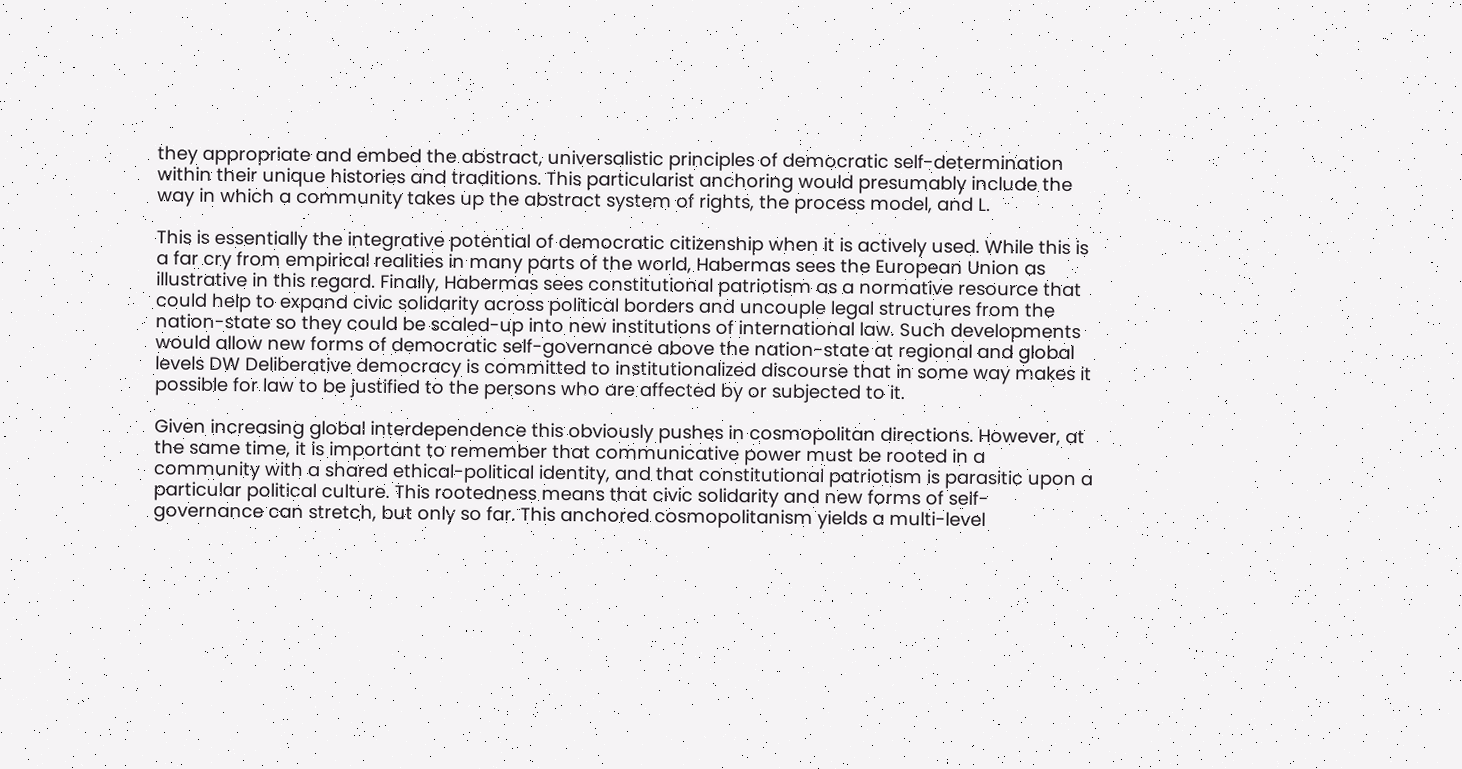they appropriate and embed the abstract, universalistic principles of democratic self-determination within their unique histories and traditions. This particularist anchoring would presumably include the way in which a community takes up the abstract system of rights, the process model, and L.

This is essentially the integrative potential of democratic citizenship when it is actively used. While this is a far cry from empirical realities in many parts of the world, Habermas sees the European Union as illustrative in this regard. Finally, Habermas sees constitutional patriotism as a normative resource that could help to expand civic solidarity across political borders and uncouple legal structures from the nation-state so they could be scaled-up into new institutions of international law. Such developments would allow new forms of democratic self-governance above the nation-state at regional and global levels DW Deliberative democracy is committed to institutionalized discourse that in some way makes it possible for law to be justified to the persons who are affected by or subjected to it.

Given increasing global interdependence this obviously pushes in cosmopolitan directions. However, at the same time, it is important to remember that communicative power must be rooted in a community with a shared ethical-political identity, and that constitutional patriotism is parasitic upon a particular political culture. This rootedness means that civic solidarity and new forms of self-governance can stretch, but only so far. This anchored cosmopolitanism yields a multi-level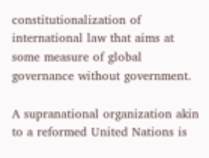constitutionalization of international law that aims at some measure of global governance without government.

A supranational organization akin to a reformed United Nations is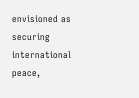envisioned as securing international peace,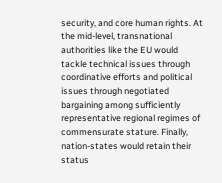security, and core human rights. At the mid-level, transnational authorities like the EU would tackle technical issues through coordinative efforts and political issues through negotiated bargaining among sufficiently representative regional regimes of commensurate stature. Finally, nation-states would retain their status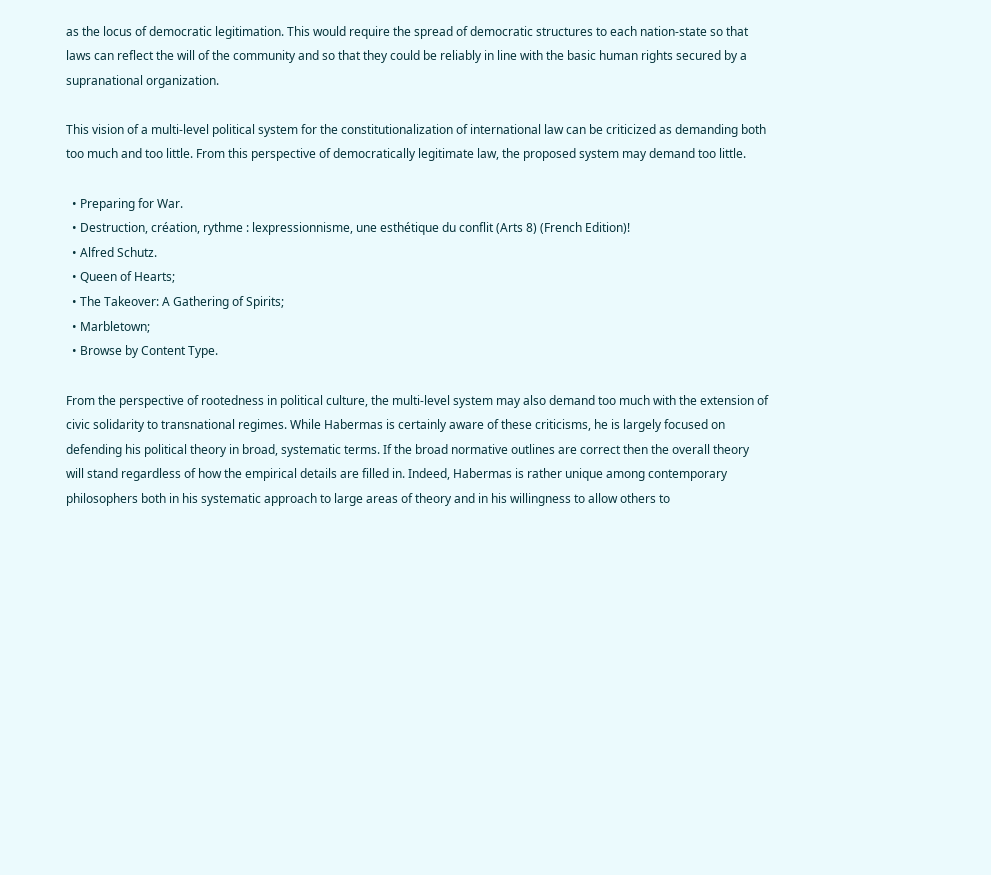as the locus of democratic legitimation. This would require the spread of democratic structures to each nation-state so that laws can reflect the will of the community and so that they could be reliably in line with the basic human rights secured by a supranational organization.

This vision of a multi-level political system for the constitutionalization of international law can be criticized as demanding both too much and too little. From this perspective of democratically legitimate law, the proposed system may demand too little.

  • Preparing for War.
  • Destruction, création, rythme : lexpressionnisme, une esthétique du conflit (Arts 8) (French Edition)!
  • Alfred Schutz.
  • Queen of Hearts;
  • The Takeover: A Gathering of Spirits;
  • Marbletown;
  • Browse by Content Type.

From the perspective of rootedness in political culture, the multi-level system may also demand too much with the extension of civic solidarity to transnational regimes. While Habermas is certainly aware of these criticisms, he is largely focused on defending his political theory in broad, systematic terms. If the broad normative outlines are correct then the overall theory will stand regardless of how the empirical details are filled in. Indeed, Habermas is rather unique among contemporary philosophers both in his systematic approach to large areas of theory and in his willingness to allow others to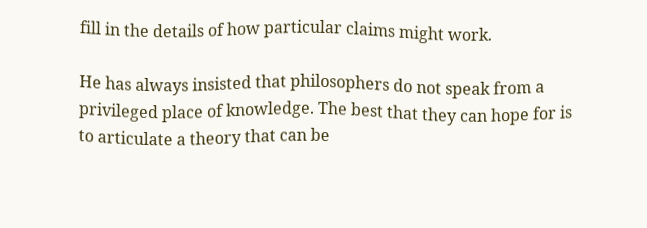fill in the details of how particular claims might work.

He has always insisted that philosophers do not speak from a privileged place of knowledge. The best that they can hope for is to articulate a theory that can be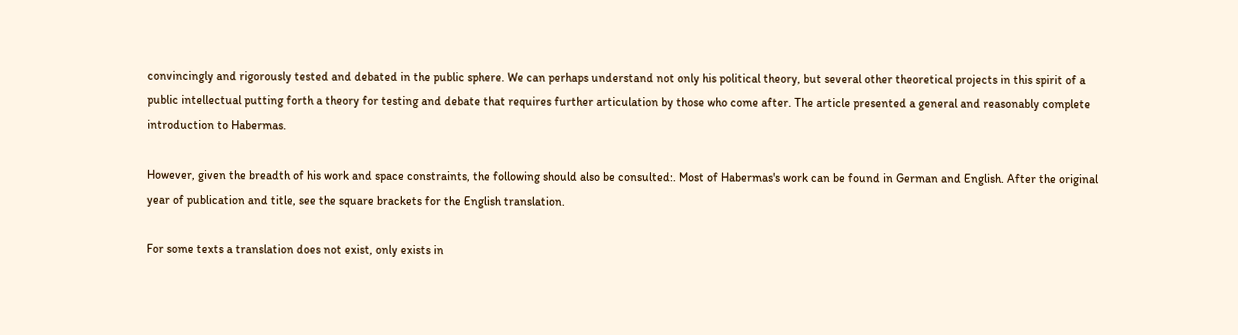convincingly and rigorously tested and debated in the public sphere. We can perhaps understand not only his political theory, but several other theoretical projects in this spirit of a public intellectual putting forth a theory for testing and debate that requires further articulation by those who come after. The article presented a general and reasonably complete introduction to Habermas.

However, given the breadth of his work and space constraints, the following should also be consulted:. Most of Habermas's work can be found in German and English. After the original year of publication and title, see the square brackets for the English translation.

For some texts a translation does not exist, only exists in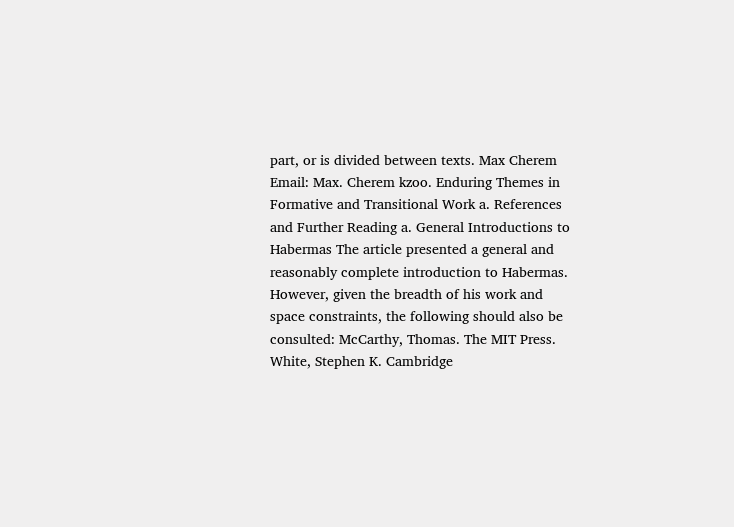part, or is divided between texts. Max Cherem Email: Max. Cherem kzoo. Enduring Themes in Formative and Transitional Work a. References and Further Reading a. General Introductions to Habermas The article presented a general and reasonably complete introduction to Habermas. However, given the breadth of his work and space constraints, the following should also be consulted: McCarthy, Thomas. The MIT Press. White, Stephen K. Cambridge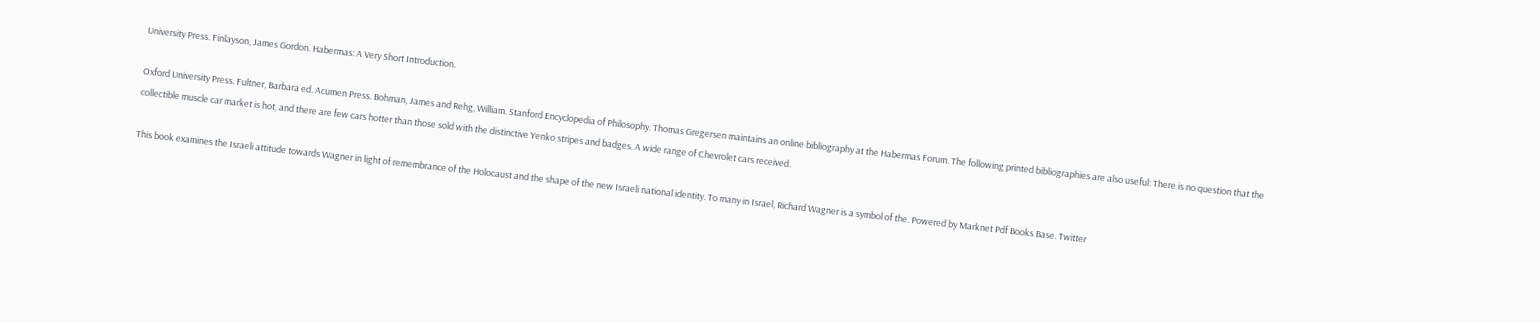University Press. Finlayson, James Gordon. Habermas: A Very Short Introduction.

Oxford University Press. Fultner, Barbara ed. Acumen Press. Bohman, James and Rehg, William. Stanford Encyclopedia of Philosophy. Thomas Gregersen maintains an online bibliography at the Habermas Forum. The following printed bibliographies are also useful: There is no question that the collectible muscle car market is hot, and there are few cars hotter than those sold with the distinctive Yenko stripes and badges. A wide range of Chevrolet cars received.

This book examines the Israeli attitude towards Wagner in light of remembrance of the Holocaust and the shape of the new Israeli national identity. To many in Israel, Richard Wagner is a symbol of the. Powered by Marknet Pdf Books Base. Twitter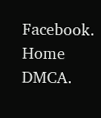Facebook. Home DMCA.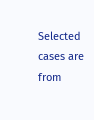Selected cases are from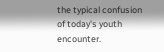the typical confusion of today's youth encounter.